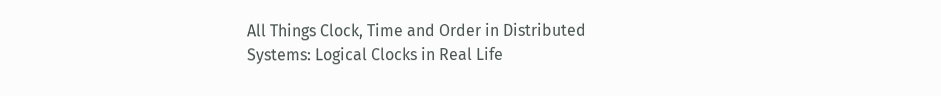All Things Clock, Time and Order in Distributed Systems: Logical Clocks in Real Life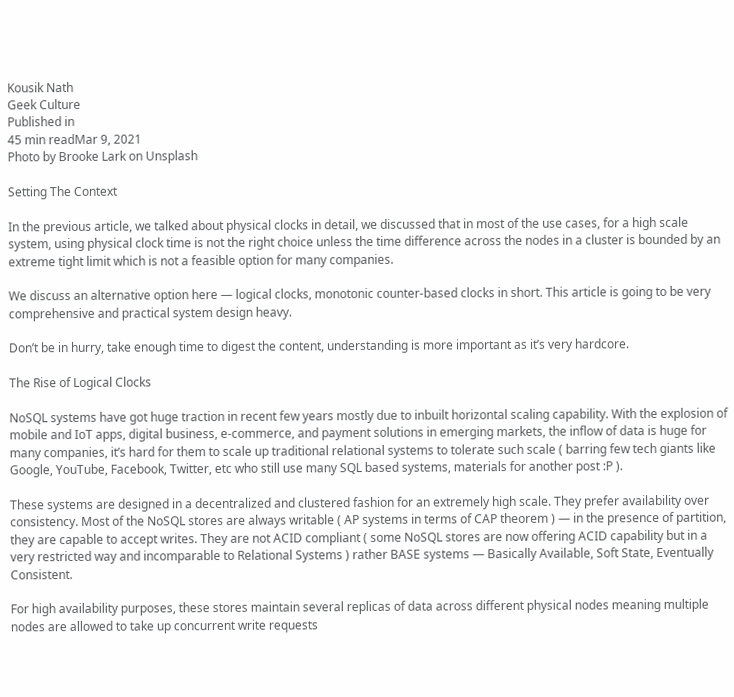Kousik Nath
Geek Culture
Published in
45 min readMar 9, 2021
Photo by Brooke Lark on Unsplash

Setting The Context

In the previous article, we talked about physical clocks in detail, we discussed that in most of the use cases, for a high scale system, using physical clock time is not the right choice unless the time difference across the nodes in a cluster is bounded by an extreme tight limit which is not a feasible option for many companies.

We discuss an alternative option here — logical clocks, monotonic counter-based clocks in short. This article is going to be very comprehensive and practical system design heavy.

Don’t be in hurry, take enough time to digest the content, understanding is more important as it’s very hardcore.

The Rise of Logical Clocks

NoSQL systems have got huge traction in recent few years mostly due to inbuilt horizontal scaling capability. With the explosion of mobile and IoT apps, digital business, e-commerce, and payment solutions in emerging markets, the inflow of data is huge for many companies, it’s hard for them to scale up traditional relational systems to tolerate such scale ( barring few tech giants like Google, YouTube, Facebook, Twitter, etc who still use many SQL based systems, materials for another post :P ).

These systems are designed in a decentralized and clustered fashion for an extremely high scale. They prefer availability over consistency. Most of the NoSQL stores are always writable ( AP systems in terms of CAP theorem ) — in the presence of partition, they are capable to accept writes. They are not ACID compliant ( some NoSQL stores are now offering ACID capability but in a very restricted way and incomparable to Relational Systems ) rather BASE systems — Basically Available, Soft State, Eventually Consistent.

For high availability purposes, these stores maintain several replicas of data across different physical nodes meaning multiple nodes are allowed to take up concurrent write requests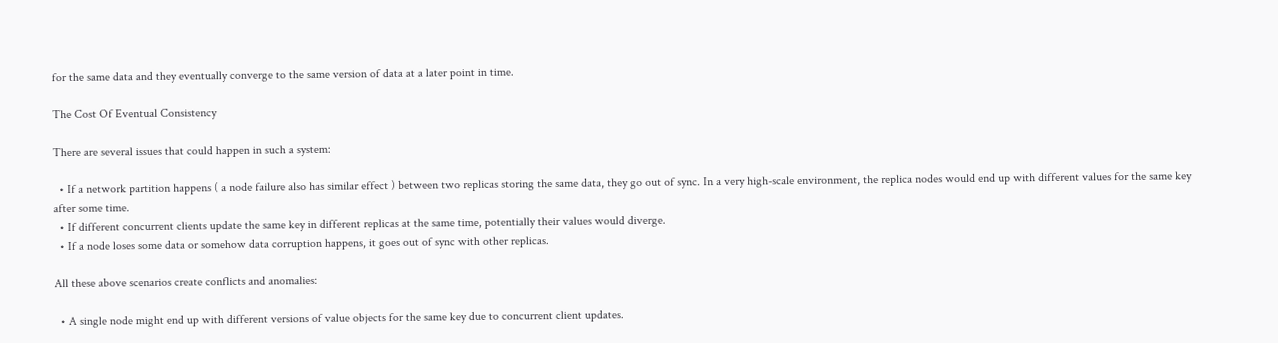for the same data and they eventually converge to the same version of data at a later point in time.

The Cost Of Eventual Consistency

There are several issues that could happen in such a system:

  • If a network partition happens ( a node failure also has similar effect ) between two replicas storing the same data, they go out of sync. In a very high-scale environment, the replica nodes would end up with different values for the same key after some time.
  • If different concurrent clients update the same key in different replicas at the same time, potentially their values would diverge.
  • If a node loses some data or somehow data corruption happens, it goes out of sync with other replicas.

All these above scenarios create conflicts and anomalies:

  • A single node might end up with different versions of value objects for the same key due to concurrent client updates.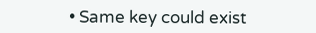• Same key could exist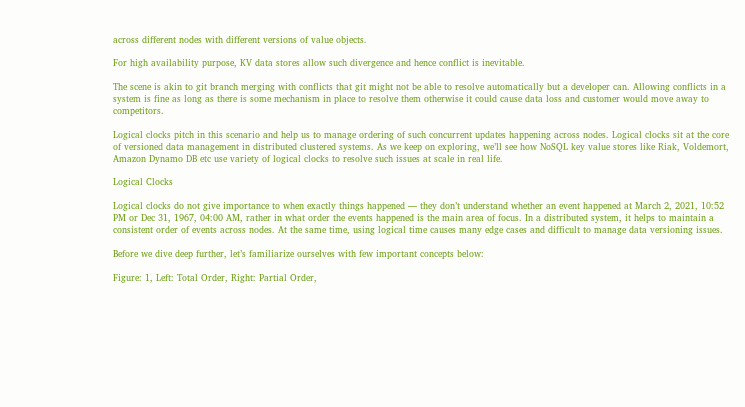across different nodes with different versions of value objects.

For high availability purpose, KV data stores allow such divergence and hence conflict is inevitable.

The scene is akin to git branch merging with conflicts that git might not be able to resolve automatically but a developer can. Allowing conflicts in a system is fine as long as there is some mechanism in place to resolve them otherwise it could cause data loss and customer would move away to competitors.

Logical clocks pitch in this scenario and help us to manage ordering of such concurrent updates happening across nodes. Logical clocks sit at the core of versioned data management in distributed clustered systems. As we keep on exploring, we’ll see how NoSQL key value stores like Riak, Voldemort, Amazon Dynamo DB etc use variety of logical clocks to resolve such issues at scale in real life.

Logical Clocks

Logical clocks do not give importance to when exactly things happened — they don’t understand whether an event happened at March 2, 2021, 10:52 PM or Dec 31, 1967, 04:00 AM, rather in what order the events happened is the main area of focus. In a distributed system, it helps to maintain a consistent order of events across nodes. At the same time, using logical time causes many edge cases and difficult to manage data versioning issues.

Before we dive deep further, let’s familiarize ourselves with few important concepts below:

Figure: 1, Left: Total Order, Right: Partial Order,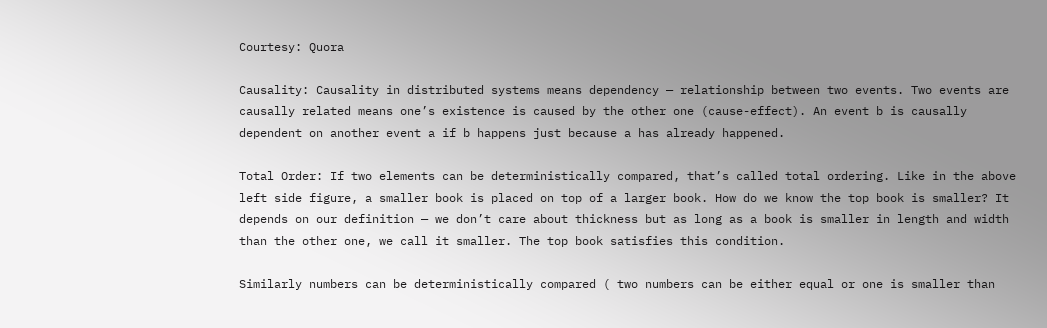Courtesy: Quora

Causality: Causality in distributed systems means dependency — relationship between two events. Two events are causally related means one’s existence is caused by the other one (cause-effect). An event b is causally dependent on another event a if b happens just because a has already happened.

Total Order: If two elements can be deterministically compared, that’s called total ordering. Like in the above left side figure, a smaller book is placed on top of a larger book. How do we know the top book is smaller? It depends on our definition — we don’t care about thickness but as long as a book is smaller in length and width than the other one, we call it smaller. The top book satisfies this condition.

Similarly numbers can be deterministically compared ( two numbers can be either equal or one is smaller than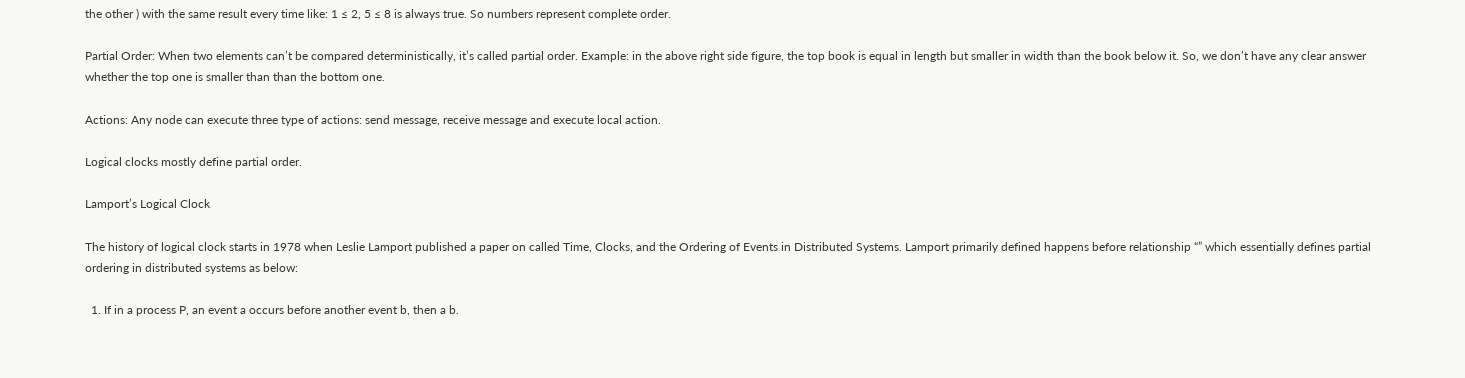the other ) with the same result every time like: 1 ≤ 2, 5 ≤ 8 is always true. So numbers represent complete order.

Partial Order: When two elements can’t be compared deterministically, it’s called partial order. Example: in the above right side figure, the top book is equal in length but smaller in width than the book below it. So, we don’t have any clear answer whether the top one is smaller than than the bottom one.

Actions: Any node can execute three type of actions: send message, receive message and execute local action.

Logical clocks mostly define partial order.

Lamport’s Logical Clock

The history of logical clock starts in 1978 when Leslie Lamport published a paper on called Time, Clocks, and the Ordering of Events in Distributed Systems. Lamport primarily defined happens before relationship “” which essentially defines partial ordering in distributed systems as below:

  1. If in a process P, an event a occurs before another event b, then a b.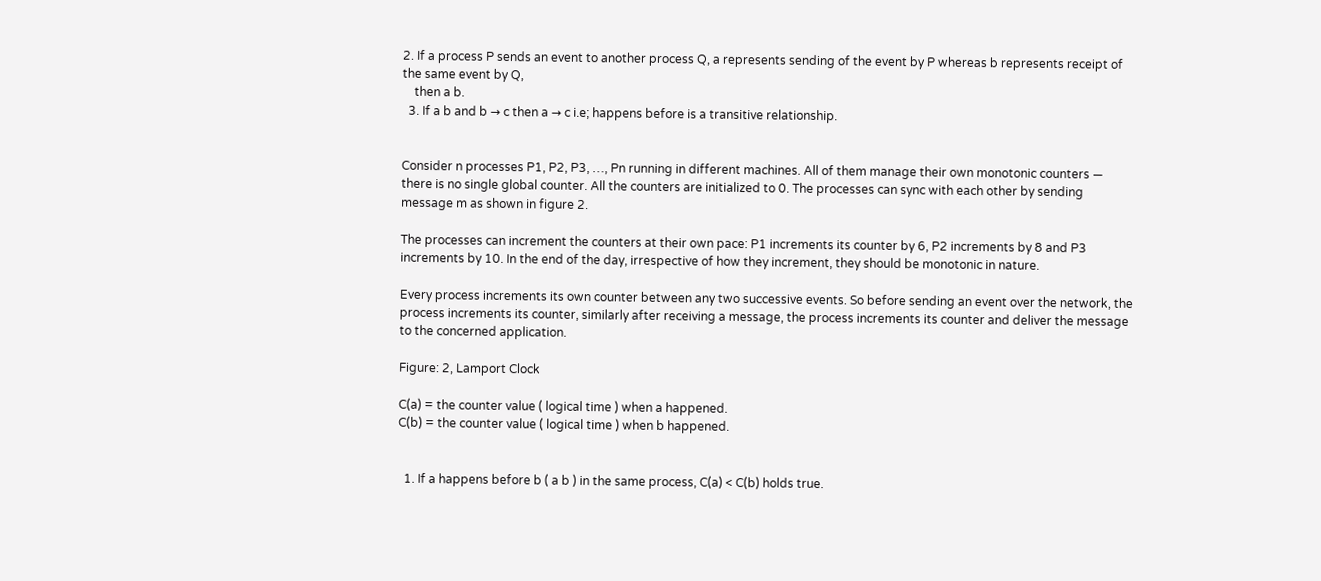2. If a process P sends an event to another process Q, a represents sending of the event by P whereas b represents receipt of the same event by Q,
    then a b.
  3. If a b and b → c then a → c i.e; happens before is a transitive relationship.


Consider n processes P1, P2, P3, …, Pn running in different machines. All of them manage their own monotonic counters — there is no single global counter. All the counters are initialized to 0. The processes can sync with each other by sending message m as shown in figure 2.

The processes can increment the counters at their own pace: P1 increments its counter by 6, P2 increments by 8 and P3 increments by 10. In the end of the day, irrespective of how they increment, they should be monotonic in nature.

Every process increments its own counter between any two successive events. So before sending an event over the network, the process increments its counter, similarly after receiving a message, the process increments its counter and deliver the message to the concerned application.

Figure: 2, Lamport Clock

C(a) = the counter value ( logical time ) when a happened.
C(b) = the counter value ( logical time ) when b happened.


  1. If a happens before b ( a b ) in the same process, C(a) < C(b) holds true.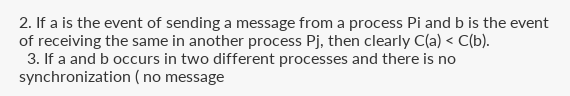2. If a is the event of sending a message from a process Pi and b is the event of receiving the same in another process Pj, then clearly C(a) < C(b).
  3. If a and b occurs in two different processes and there is no synchronization ( no message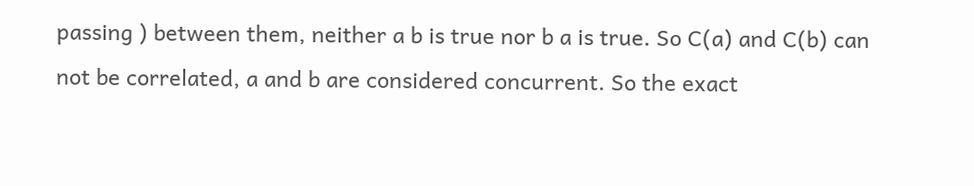passing ) between them, neither a b is true nor b a is true. So C(a) and C(b) can not be correlated, a and b are considered concurrent. So the exact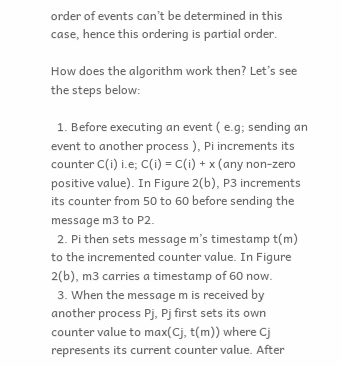order of events can’t be determined in this case, hence this ordering is partial order.

How does the algorithm work then? Let’s see the steps below:

  1. Before executing an event ( e.g; sending an event to another process ), Pi increments its counter C(i) i.e; C(i) = C(i) + x (any non-zero positive value). In Figure 2(b), P3 increments its counter from 50 to 60 before sending the message m3 to P2.
  2. Pi then sets message m’s timestamp t(m) to the incremented counter value. In Figure 2(b), m3 carries a timestamp of 60 now.
  3. When the message m is received by another process Pj, Pj first sets its own counter value to max(Cj, t(m)) where Cj represents its current counter value. After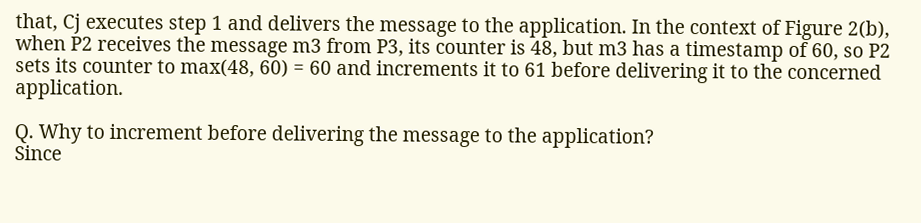that, Cj executes step 1 and delivers the message to the application. In the context of Figure 2(b), when P2 receives the message m3 from P3, its counter is 48, but m3 has a timestamp of 60, so P2 sets its counter to max(48, 60) = 60 and increments it to 61 before delivering it to the concerned application.

Q. Why to increment before delivering the message to the application?
Since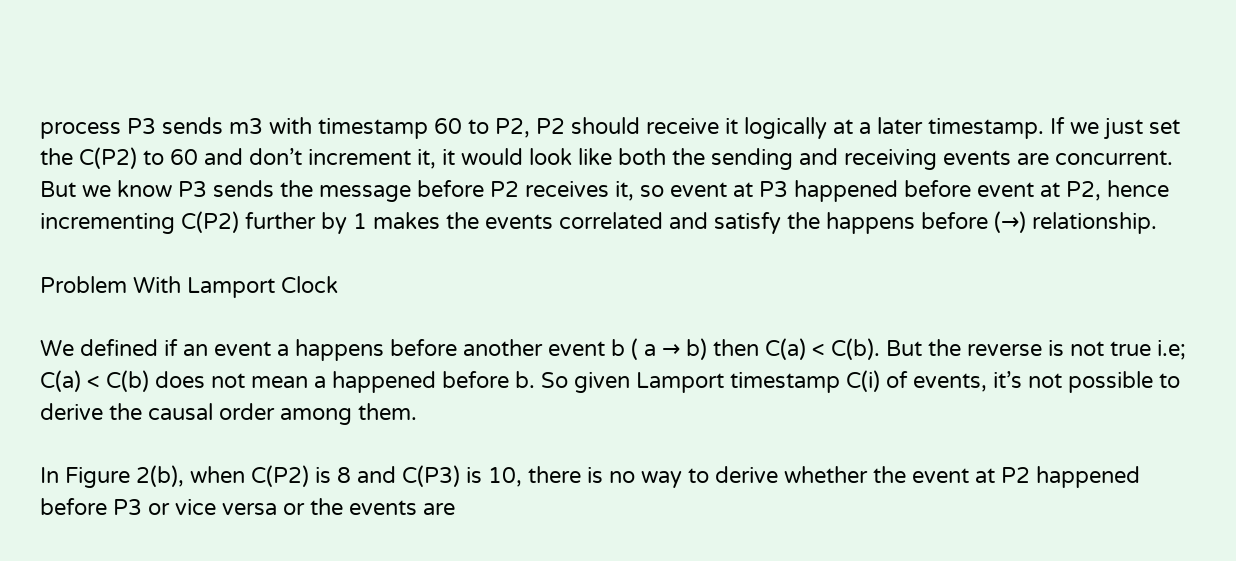process P3 sends m3 with timestamp 60 to P2, P2 should receive it logically at a later timestamp. If we just set the C(P2) to 60 and don’t increment it, it would look like both the sending and receiving events are concurrent. But we know P3 sends the message before P2 receives it, so event at P3 happened before event at P2, hence incrementing C(P2) further by 1 makes the events correlated and satisfy the happens before (→) relationship.

Problem With Lamport Clock

We defined if an event a happens before another event b ( a → b) then C(a) < C(b). But the reverse is not true i.e; C(a) < C(b) does not mean a happened before b. So given Lamport timestamp C(i) of events, it’s not possible to derive the causal order among them.

In Figure 2(b), when C(P2) is 8 and C(P3) is 10, there is no way to derive whether the event at P2 happened before P3 or vice versa or the events are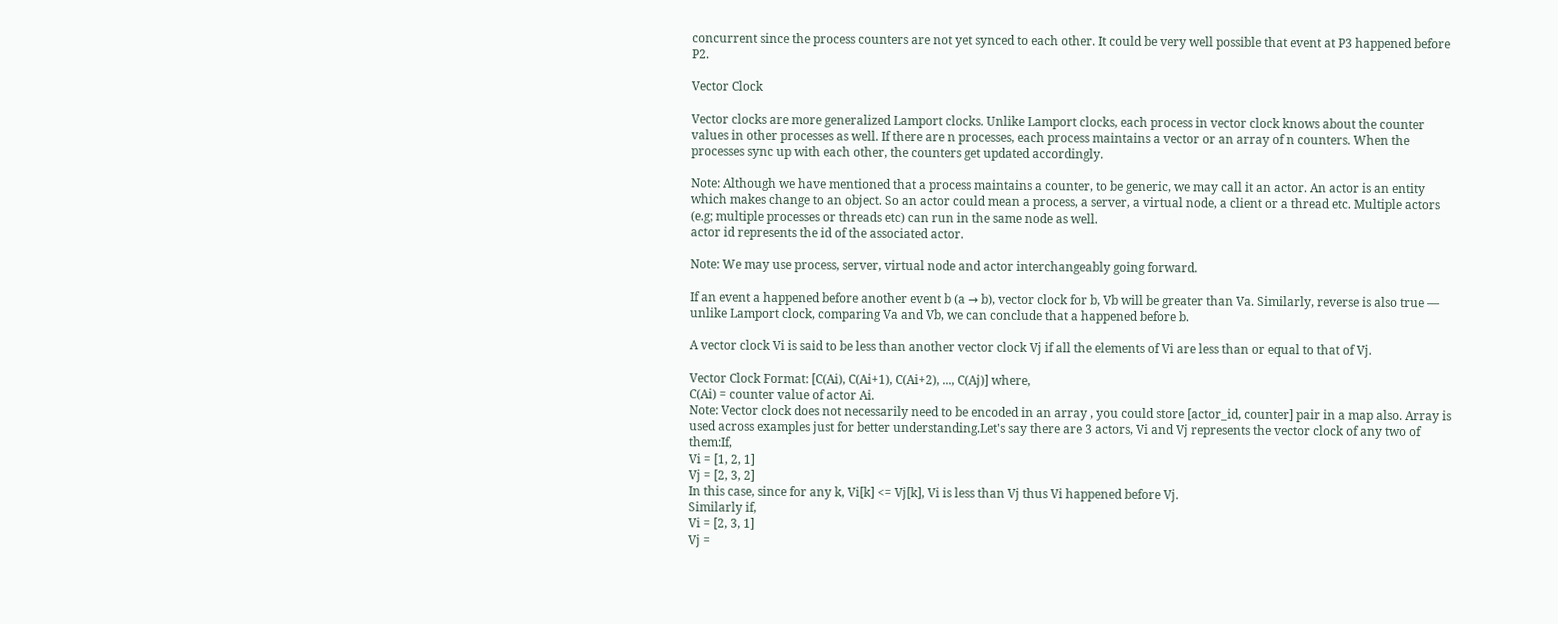concurrent since the process counters are not yet synced to each other. It could be very well possible that event at P3 happened before P2.

Vector Clock

Vector clocks are more generalized Lamport clocks. Unlike Lamport clocks, each process in vector clock knows about the counter values in other processes as well. If there are n processes, each process maintains a vector or an array of n counters. When the processes sync up with each other, the counters get updated accordingly.

Note: Although we have mentioned that a process maintains a counter, to be generic, we may call it an actor. An actor is an entity which makes change to an object. So an actor could mean a process, a server, a virtual node, a client or a thread etc. Multiple actors (e.g; multiple processes or threads etc) can run in the same node as well.
actor id represents the id of the associated actor.

Note: We may use process, server, virtual node and actor interchangeably going forward.

If an event a happened before another event b (a → b), vector clock for b, Vb will be greater than Va. Similarly, reverse is also true — unlike Lamport clock, comparing Va and Vb, we can conclude that a happened before b.

A vector clock Vi is said to be less than another vector clock Vj if all the elements of Vi are less than or equal to that of Vj.

Vector Clock Format: [C(Ai), C(Ai+1), C(Ai+2), ..., C(Aj)] where,
C(Ai) = counter value of actor Ai.
Note: Vector clock does not necessarily need to be encoded in an array , you could store [actor_id, counter] pair in a map also. Array is used across examples just for better understanding.Let's say there are 3 actors, Vi and Vj represents the vector clock of any two of them:If,
Vi = [1, 2, 1]
Vj = [2, 3, 2]
In this case, since for any k, Vi[k] <= Vj[k], Vi is less than Vj thus Vi happened before Vj.
Similarly if,
Vi = [2, 3, 1]
Vj =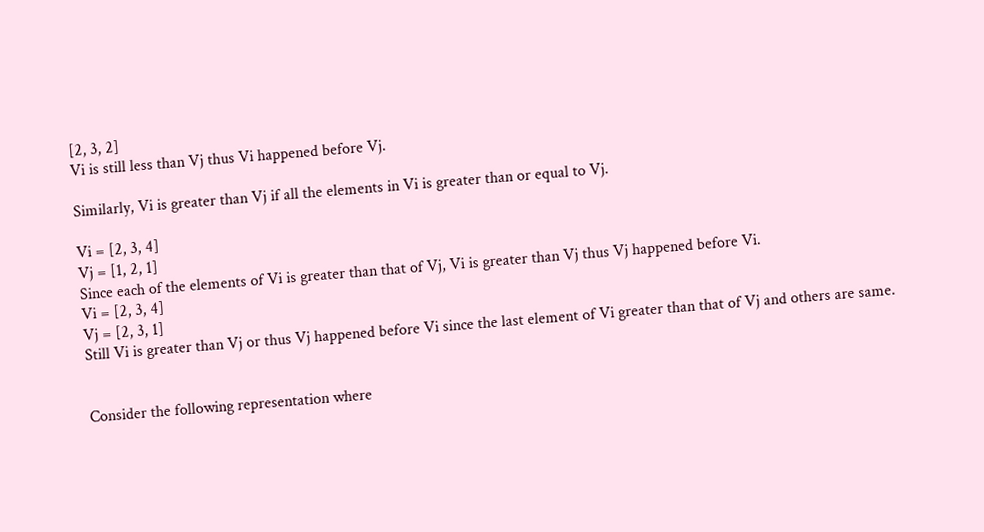[2, 3, 2]
Vi is still less than Vj thus Vi happened before Vj.

Similarly, Vi is greater than Vj if all the elements in Vi is greater than or equal to Vj.

Vi = [2, 3, 4]
Vj = [1, 2, 1]
Since each of the elements of Vi is greater than that of Vj, Vi is greater than Vj thus Vj happened before Vi.
Vi = [2, 3, 4]
Vj = [2, 3, 1]
Still Vi is greater than Vj or thus Vj happened before Vi since the last element of Vi greater than that of Vj and others are same.


Consider the following representation where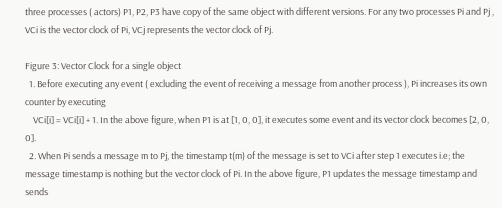three processes ( actors) P1, P2, P3 have copy of the same object with different versions. For any two processes Pi and Pj , VCi is the vector clock of Pi, VCj represents the vector clock of Pj.

Figure 3: Vector Clock for a single object
  1. Before executing any event ( excluding the event of receiving a message from another process ), Pi increases its own counter by executing
    VCi[i] = VCi[i] + 1. In the above figure, when P1 is at [1, 0, 0], it executes some event and its vector clock becomes [2, 0, 0].
  2. When Pi sends a message m to Pj, the timestamp t(m) of the message is set to VCi after step 1 executes i.e; the message timestamp is nothing but the vector clock of Pi. In the above figure, P1 updates the message timestamp and sends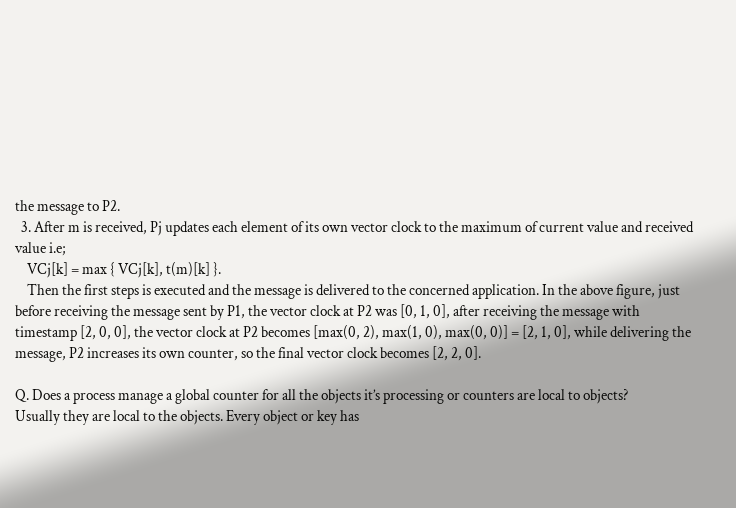the message to P2.
  3. After m is received, Pj updates each element of its own vector clock to the maximum of current value and received value i.e;
    VCj[k] = max { VCj[k], t(m)[k] }.
    Then the first steps is executed and the message is delivered to the concerned application. In the above figure, just before receiving the message sent by P1, the vector clock at P2 was [0, 1, 0], after receiving the message with timestamp [2, 0, 0], the vector clock at P2 becomes [max(0, 2), max(1, 0), max(0, 0)] = [2, 1, 0], while delivering the message, P2 increases its own counter, so the final vector clock becomes [2, 2, 0].

Q. Does a process manage a global counter for all the objects it’s processing or counters are local to objects?
Usually they are local to the objects. Every object or key has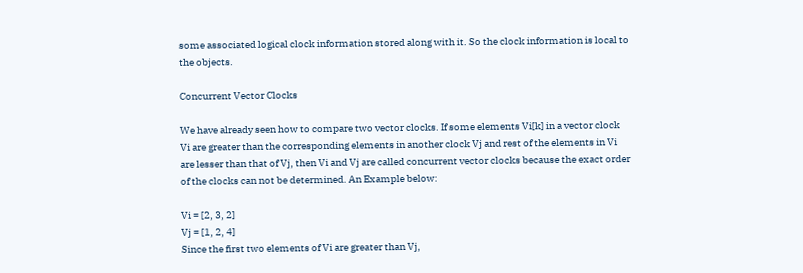some associated logical clock information stored along with it. So the clock information is local to the objects.

Concurrent Vector Clocks

We have already seen how to compare two vector clocks. If some elements Vi[k] in a vector clock Vi are greater than the corresponding elements in another clock Vj and rest of the elements in Vi are lesser than that of Vj, then Vi and Vj are called concurrent vector clocks because the exact order of the clocks can not be determined. An Example below:

Vi = [2, 3, 2]
Vj = [1, 2, 4]
Since the first two elements of Vi are greater than Vj,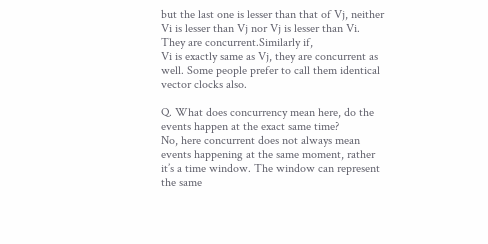but the last one is lesser than that of Vj, neither Vi is lesser than Vj nor Vj is lesser than Vi. They are concurrent.Similarly if,
Vi is exactly same as Vj, they are concurrent as well. Some people prefer to call them identical vector clocks also.

Q. What does concurrency mean here, do the events happen at the exact same time?
No, here concurrent does not always mean events happening at the same moment, rather it’s a time window. The window can represent the same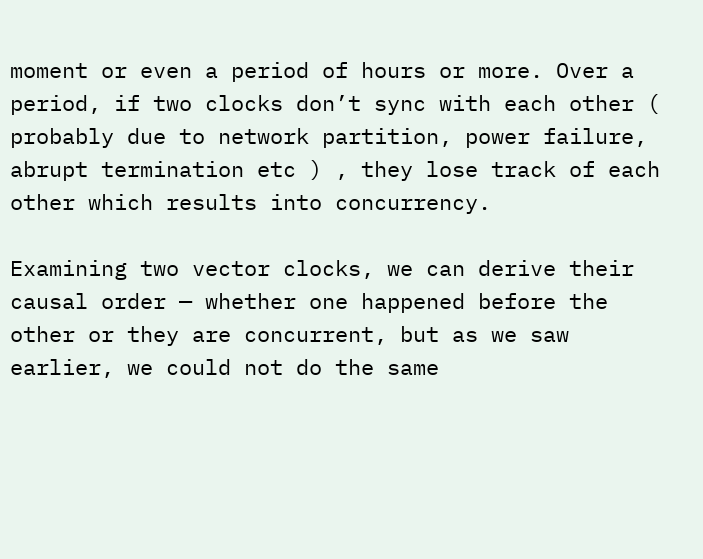moment or even a period of hours or more. Over a period, if two clocks don’t sync with each other ( probably due to network partition, power failure, abrupt termination etc ) , they lose track of each other which results into concurrency.

Examining two vector clocks, we can derive their causal order — whether one happened before the other or they are concurrent, but as we saw earlier, we could not do the same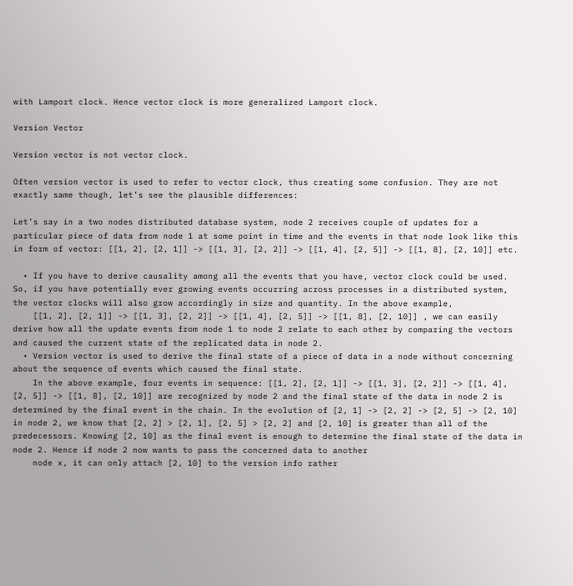with Lamport clock. Hence vector clock is more generalized Lamport clock.

Version Vector

Version vector is not vector clock.

Often version vector is used to refer to vector clock, thus creating some confusion. They are not exactly same though, let’s see the plausible differences:

Let’s say in a two nodes distributed database system, node 2 receives couple of updates for a particular piece of data from node 1 at some point in time and the events in that node look like this in form of vector: [[1, 2], [2, 1]] -> [[1, 3], [2, 2]] -> [[1, 4], [2, 5]] -> [[1, 8], [2, 10]] etc.

  • If you have to derive causality among all the events that you have, vector clock could be used. So, if you have potentially ever growing events occurring across processes in a distributed system, the vector clocks will also grow accordingly in size and quantity. In the above example,
    [[1, 2], [2, 1]] -> [[1, 3], [2, 2]] -> [[1, 4], [2, 5]] -> [[1, 8], [2, 10]] , we can easily derive how all the update events from node 1 to node 2 relate to each other by comparing the vectors and caused the current state of the replicated data in node 2.
  • Version vector is used to derive the final state of a piece of data in a node without concerning about the sequence of events which caused the final state.
    In the above example, four events in sequence: [[1, 2], [2, 1]] -> [[1, 3], [2, 2]] -> [[1, 4], [2, 5]] -> [[1, 8], [2, 10]] are recognized by node 2 and the final state of the data in node 2 is determined by the final event in the chain. In the evolution of [2, 1] -> [2, 2] -> [2, 5] -> [2, 10] in node 2, we know that [2, 2] > [2, 1], [2, 5] > [2, 2] and [2, 10] is greater than all of the predecessors. Knowing [2, 10] as the final event is enough to determine the final state of the data in node 2. Hence if node 2 now wants to pass the concerned data to another
    node x, it can only attach [2, 10] to the version info rather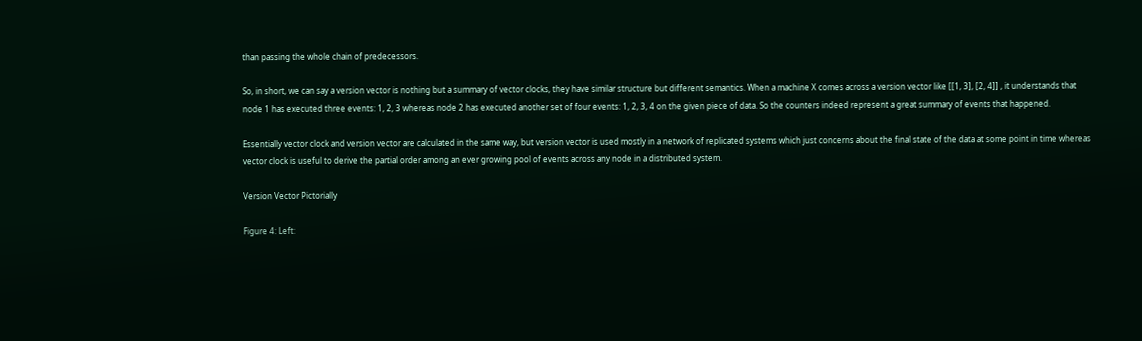than passing the whole chain of predecessors.

So, in short, we can say a version vector is nothing but a summary of vector clocks, they have similar structure but different semantics. When a machine X comes across a version vector like [[1, 3], [2, 4]] , it understands that node 1 has executed three events: 1, 2, 3 whereas node 2 has executed another set of four events: 1, 2, 3, 4 on the given piece of data. So the counters indeed represent a great summary of events that happened.

Essentially vector clock and version vector are calculated in the same way, but version vector is used mostly in a network of replicated systems which just concerns about the final state of the data at some point in time whereas vector clock is useful to derive the partial order among an ever growing pool of events across any node in a distributed system.

Version Vector Pictorially

Figure 4: Left: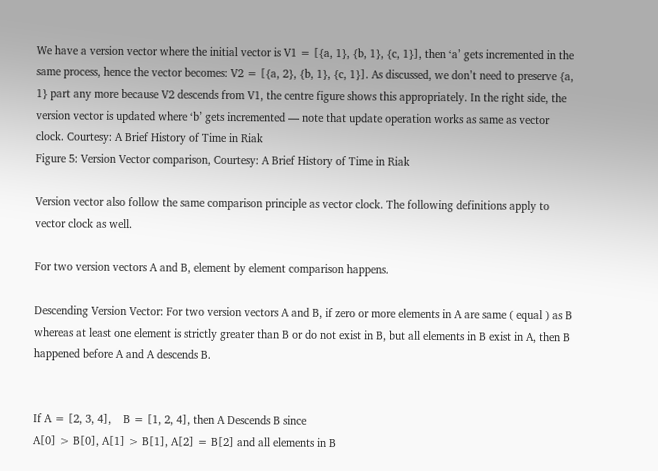We have a version vector where the initial vector is V1 = [{a, 1}, {b, 1}, {c, 1}], then ‘a’ gets incremented in the same process, hence the vector becomes: V2 = [{a, 2}, {b, 1}, {c, 1}]. As discussed, we don’t need to preserve {a, 1} part any more because V2 descends from V1, the centre figure shows this appropriately. In the right side, the version vector is updated where ‘b’ gets incremented — note that update operation works as same as vector clock. Courtesy: A Brief History of Time in Riak
Figure 5: Version Vector comparison, Courtesy: A Brief History of Time in Riak

Version vector also follow the same comparison principle as vector clock. The following definitions apply to vector clock as well.

For two version vectors A and B, element by element comparison happens.

Descending Version Vector: For two version vectors A and B, if zero or more elements in A are same ( equal ) as B whereas at least one element is strictly greater than B or do not exist in B, but all elements in B exist in A, then B happened before A and A descends B.


If A = [2, 3, 4],    B = [1, 2, 4], then A Descends B since
A[0] > B[0], A[1] > B[1], A[2] = B[2] and all elements in B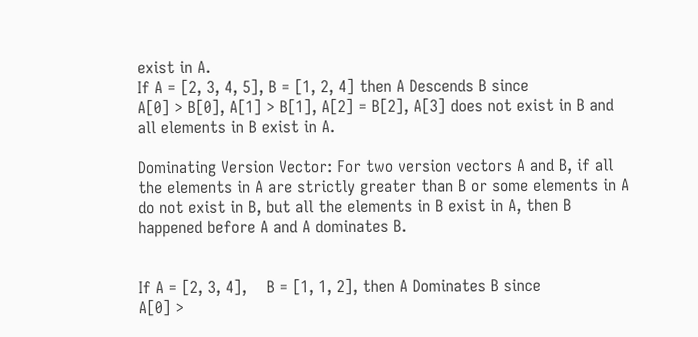exist in A.
If A = [2, 3, 4, 5], B = [1, 2, 4] then A Descends B since
A[0] > B[0], A[1] > B[1], A[2] = B[2], A[3] does not exist in B and all elements in B exist in A.

Dominating Version Vector: For two version vectors A and B, if all the elements in A are strictly greater than B or some elements in A do not exist in B, but all the elements in B exist in A, then B happened before A and A dominates B.


If A = [2, 3, 4],    B = [1, 1, 2], then A Dominates B since
A[0] >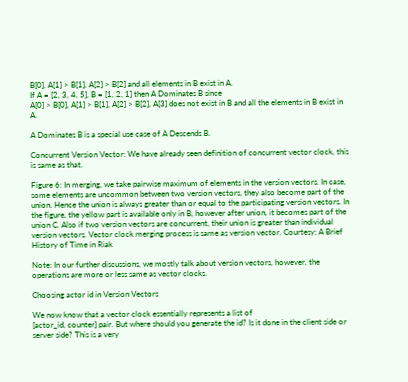B[0], A[1] > B[1], A[2] > B[2] and all elements in B exist in A.
If A = [2, 3, 4, 5], B = [1, 2, 1] then A Dominates B since
A[0] > B[0], A[1] > B[1], A[2] > B[2], A[3] does not exist in B and all the elements in B exist in A.

A Dominates B is a special use case of A Descends B.

Concurrent Version Vector: We have already seen definition of concurrent vector clock, this is same as that.

Figure 6: In merging, we take pairwise maximum of elements in the version vectors. In case, some elements are uncommon between two version vectors, they also become part of the union. Hence the union is always greater than or equal to the participating version vectors. In the figure, the yellow part is available only in B, however after union, it becomes part of the union C. Also if two version vectors are concurrent, their union is greater than individual version vectors. Vector clock merging process is same as version vector. Courtesy: A Brief History of Time in Riak

Note: In our further discussions, we mostly talk about version vectors, however, the operations are more or less same as vector clocks.

Choosing actor id in Version Vectors

We now know that a vector clock essentially represents a list of
[actor_id, counter] pair. But where should you generate the id? Is it done in the client side or server side? This is a very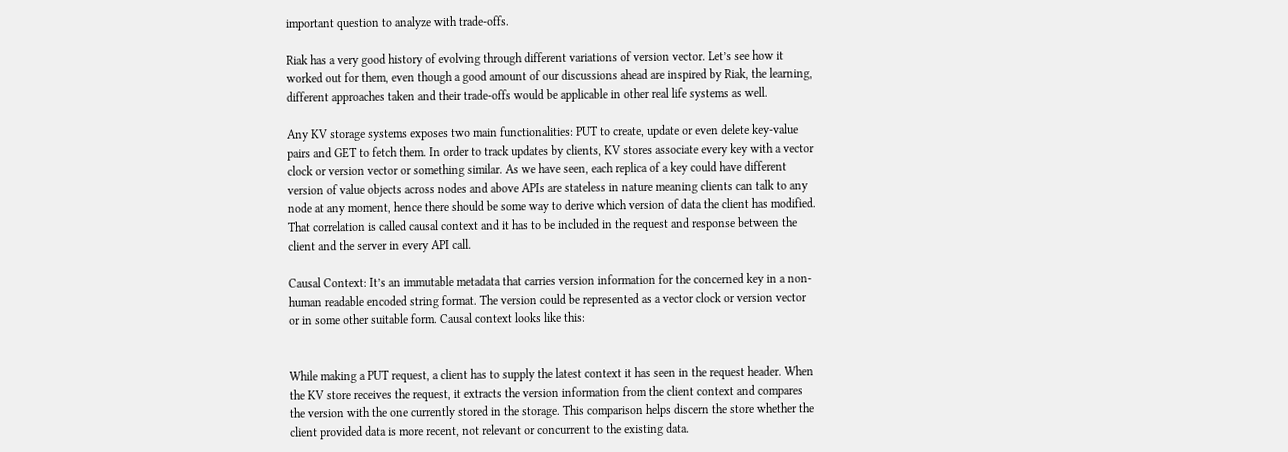important question to analyze with trade-offs.

Riak has a very good history of evolving through different variations of version vector. Let’s see how it worked out for them, even though a good amount of our discussions ahead are inspired by Riak, the learning, different approaches taken and their trade-offs would be applicable in other real life systems as well.

Any KV storage systems exposes two main functionalities: PUT to create, update or even delete key-value pairs and GET to fetch them. In order to track updates by clients, KV stores associate every key with a vector clock or version vector or something similar. As we have seen, each replica of a key could have different version of value objects across nodes and above APIs are stateless in nature meaning clients can talk to any node at any moment, hence there should be some way to derive which version of data the client has modified. That correlation is called causal context and it has to be included in the request and response between the client and the server in every API call.

Causal Context: It’s an immutable metadata that carries version information for the concerned key in a non-human readable encoded string format. The version could be represented as a vector clock or version vector or in some other suitable form. Causal context looks like this:


While making a PUT request, a client has to supply the latest context it has seen in the request header. When the KV store receives the request, it extracts the version information from the client context and compares the version with the one currently stored in the storage. This comparison helps discern the store whether the client provided data is more recent, not relevant or concurrent to the existing data.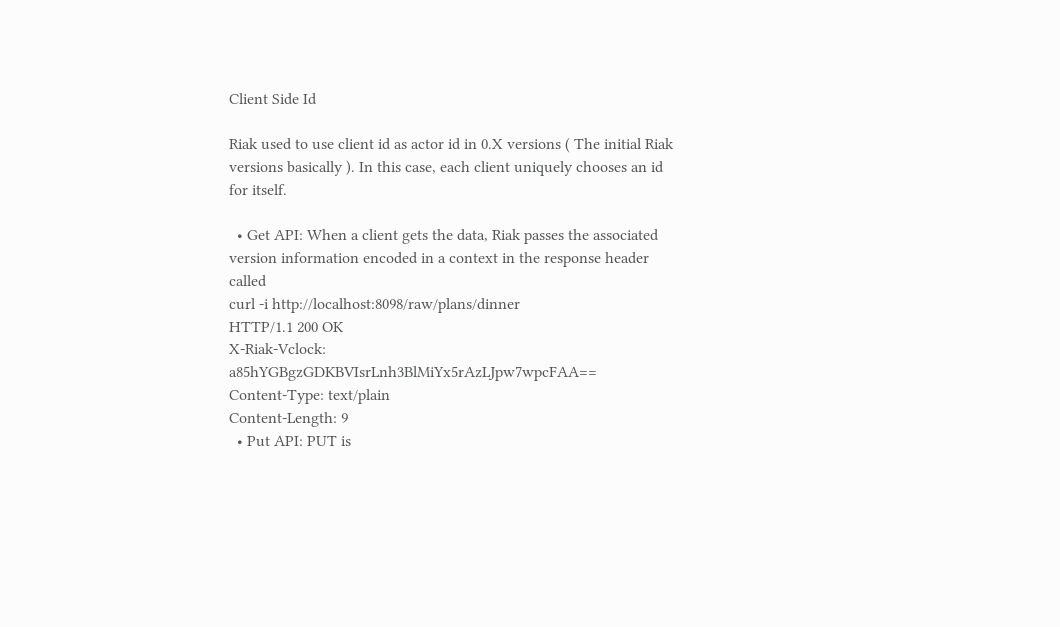Client Side Id

Riak used to use client id as actor id in 0.X versions ( The initial Riak versions basically ). In this case, each client uniquely chooses an id for itself.

  • Get API: When a client gets the data, Riak passes the associated version information encoded in a context in the response header called
curl -i http://localhost:8098/raw/plans/dinner
HTTP/1.1 200 OK
X-Riak-Vclock: a85hYGBgzGDKBVIsrLnh3BlMiYx5rAzLJpw7wpcFAA==
Content-Type: text/plain
Content-Length: 9
  • Put API: PUT is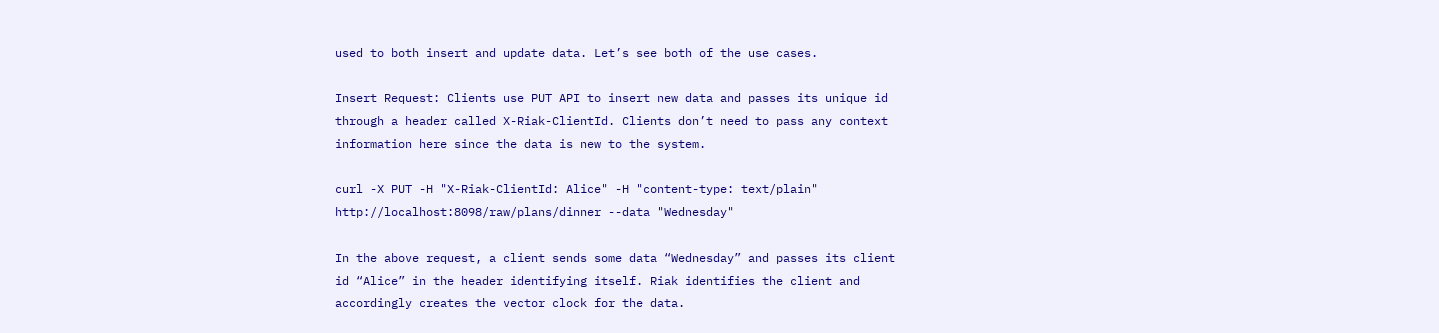used to both insert and update data. Let’s see both of the use cases.

Insert Request: Clients use PUT API to insert new data and passes its unique id through a header called X-Riak-ClientId. Clients don’t need to pass any context information here since the data is new to the system.

curl -X PUT -H "X-Riak-ClientId: Alice" -H "content-type: text/plain"
http://localhost:8098/raw/plans/dinner --data "Wednesday"

In the above request, a client sends some data “Wednesday” and passes its client id “Alice” in the header identifying itself. Riak identifies the client and accordingly creates the vector clock for the data.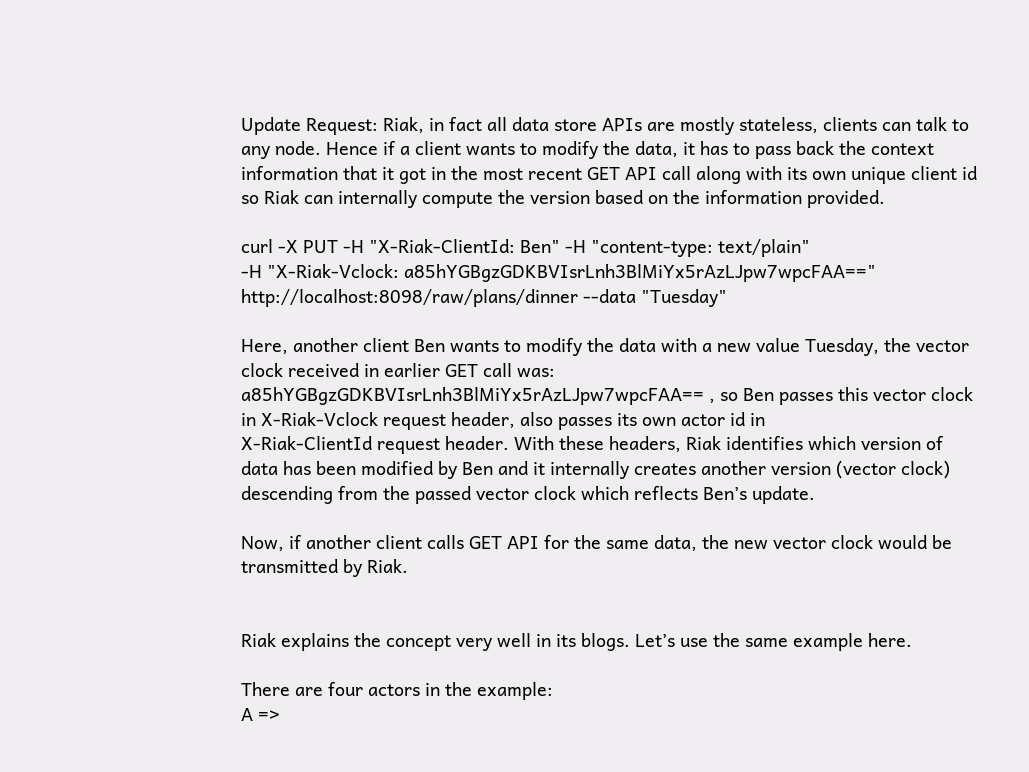Update Request: Riak, in fact all data store APIs are mostly stateless, clients can talk to any node. Hence if a client wants to modify the data, it has to pass back the context information that it got in the most recent GET API call along with its own unique client id so Riak can internally compute the version based on the information provided.

curl -X PUT -H "X-Riak-ClientId: Ben" -H "content-type: text/plain"
-H "X-Riak-Vclock: a85hYGBgzGDKBVIsrLnh3BlMiYx5rAzLJpw7wpcFAA=="
http://localhost:8098/raw/plans/dinner --data "Tuesday"

Here, another client Ben wants to modify the data with a new value Tuesday, the vector clock received in earlier GET call was: a85hYGBgzGDKBVIsrLnh3BlMiYx5rAzLJpw7wpcFAA== , so Ben passes this vector clock in X-Riak-Vclock request header, also passes its own actor id in
X-Riak-ClientId request header. With these headers, Riak identifies which version of data has been modified by Ben and it internally creates another version (vector clock) descending from the passed vector clock which reflects Ben’s update.

Now, if another client calls GET API for the same data, the new vector clock would be transmitted by Riak.


Riak explains the concept very well in its blogs. Let’s use the same example here.

There are four actors in the example:
A =>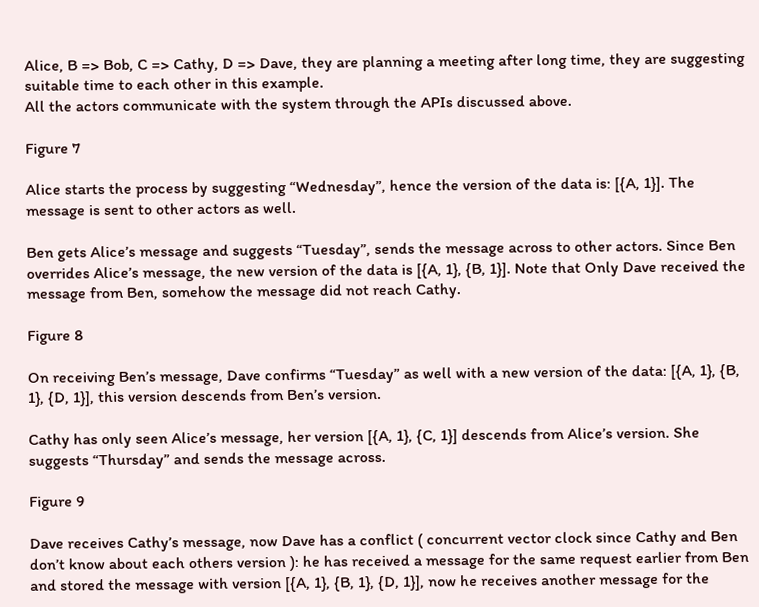Alice, B => Bob, C => Cathy, D => Dave, they are planning a meeting after long time, they are suggesting suitable time to each other in this example.
All the actors communicate with the system through the APIs discussed above.

Figure 7

Alice starts the process by suggesting “Wednesday”, hence the version of the data is: [{A, 1}]. The message is sent to other actors as well.

Ben gets Alice’s message and suggests “Tuesday”, sends the message across to other actors. Since Ben overrides Alice’s message, the new version of the data is [{A, 1}, {B, 1}]. Note that Only Dave received the message from Ben, somehow the message did not reach Cathy.

Figure 8

On receiving Ben’s message, Dave confirms “Tuesday” as well with a new version of the data: [{A, 1}, {B, 1}, {D, 1}], this version descends from Ben’s version.

Cathy has only seen Alice’s message, her version [{A, 1}, {C, 1}] descends from Alice’s version. She suggests “Thursday” and sends the message across.

Figure 9

Dave receives Cathy’s message, now Dave has a conflict ( concurrent vector clock since Cathy and Ben don’t know about each others version ): he has received a message for the same request earlier from Ben and stored the message with version [{A, 1}, {B, 1}, {D, 1}], now he receives another message for the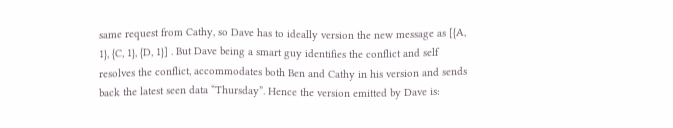same request from Cathy, so Dave has to ideally version the new message as [{A, 1}, {C, 1}, {D, 1}] . But Dave being a smart guy identifies the conflict and self resolves the conflict, accommodates both Ben and Cathy in his version and sends back the latest seen data “Thursday”. Hence the version emitted by Dave is: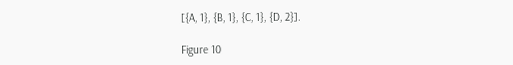[{A, 1}, {B, 1}, {C, 1}, {D, 2}].

Figure 10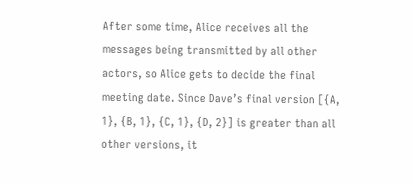After some time, Alice receives all the messages being transmitted by all other actors, so Alice gets to decide the final meeting date. Since Dave’s final version [{A, 1}, {B, 1}, {C, 1}, {D, 2}] is greater than all other versions, it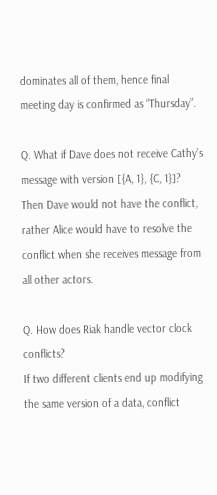dominates all of them, hence final meeting day is confirmed as “Thursday”.

Q. What if Dave does not receive Cathy’s message with version [{A, 1}, {C, 1}]?
Then Dave would not have the conflict, rather Alice would have to resolve the conflict when she receives message from all other actors.

Q. How does Riak handle vector clock conflicts?
If two different clients end up modifying the same version of a data, conflict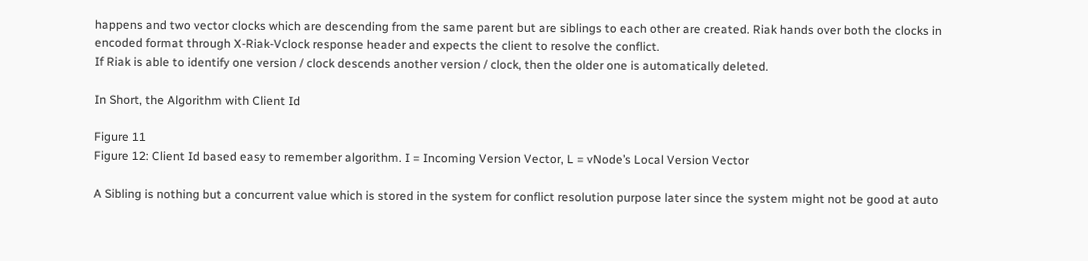happens and two vector clocks which are descending from the same parent but are siblings to each other are created. Riak hands over both the clocks in encoded format through X-Riak-Vclock response header and expects the client to resolve the conflict.
If Riak is able to identify one version / clock descends another version / clock, then the older one is automatically deleted.

In Short, the Algorithm with Client Id

Figure 11
Figure 12: Client Id based easy to remember algorithm. I = Incoming Version Vector, L = vNode’s Local Version Vector

A Sibling is nothing but a concurrent value which is stored in the system for conflict resolution purpose later since the system might not be good at auto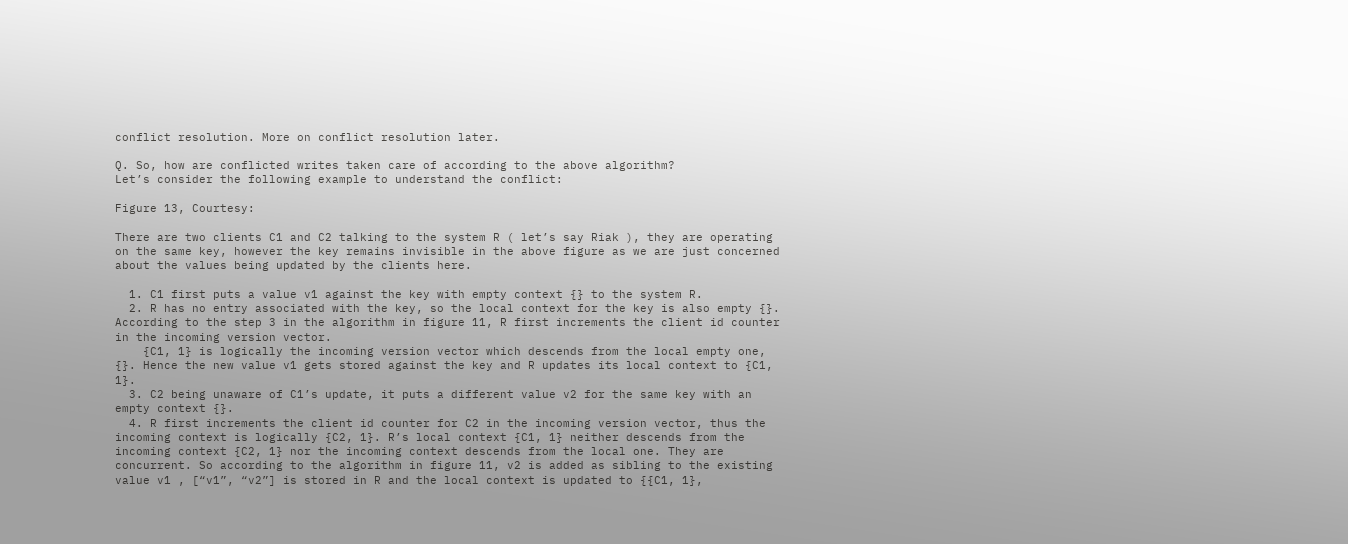conflict resolution. More on conflict resolution later.

Q. So, how are conflicted writes taken care of according to the above algorithm?
Let’s consider the following example to understand the conflict:

Figure 13, Courtesy:

There are two clients C1 and C2 talking to the system R ( let’s say Riak ), they are operating on the same key, however the key remains invisible in the above figure as we are just concerned about the values being updated by the clients here.

  1. C1 first puts a value v1 against the key with empty context {} to the system R.
  2. R has no entry associated with the key, so the local context for the key is also empty {}. According to the step 3 in the algorithm in figure 11, R first increments the client id counter in the incoming version vector.
    {C1, 1} is logically the incoming version vector which descends from the local empty one, {}. Hence the new value v1 gets stored against the key and R updates its local context to {C1, 1}.
  3. C2 being unaware of C1’s update, it puts a different value v2 for the same key with an empty context {}.
  4. R first increments the client id counter for C2 in the incoming version vector, thus the incoming context is logically {C2, 1}. R’s local context {C1, 1} neither descends from the incoming context {C2, 1} nor the incoming context descends from the local one. They are concurrent. So according to the algorithm in figure 11, v2 is added as sibling to the existing value v1 , [“v1”, “v2”] is stored in R and the local context is updated to {{C1, 1},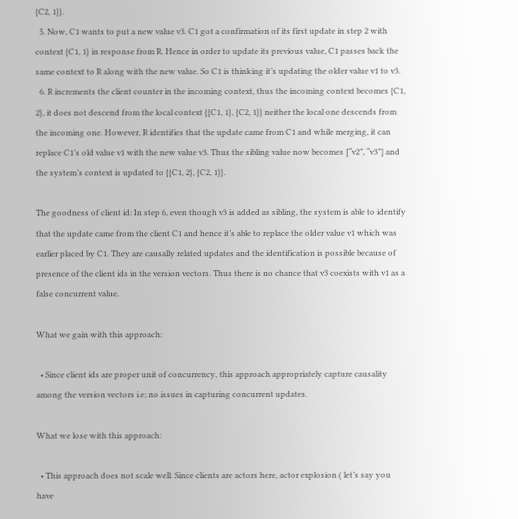{C2, 1}}.
  5. Now, C1 wants to put a new value v3. C1 got a confirmation of its first update in step 2 with context {C1, 1} in response from R. Hence in order to update its previous value, C1 passes back the same context to R along with the new value. So C1 is thinking it’s updating the older value v1 to v3.
  6. R increments the client counter in the incoming context, thus the incoming context becomes {C1, 2}, it does not descend from the local context {{C1, 1}, {C2, 1}} neither the local one descends from the incoming one. However, R identifies that the update came from C1 and while merging, it can replace C1’s old value v1 with the new value v3. Thus the sibling value now becomes [“v2”, “v3”] and the system’s context is updated to {{C1, 2}, {C2, 1}}.

The goodness of client id: In step 6, even though v3 is added as sibling, the system is able to identify that the update came from the client C1 and hence it’s able to replace the older value v1 which was earlier placed by C1. They are causally related updates and the identification is possible because of presence of the client ids in the version vectors. Thus there is no chance that v3 coexists with v1 as a false concurrent value.

What we gain with this approach:

  • Since client ids are proper unit of concurrency, this approach appropriately capture causality among the version vectors i.e; no issues in capturing concurrent updates.

What we lose with this approach:

  • This approach does not scale well. Since clients are actors here, actor explosion ( let’s say you have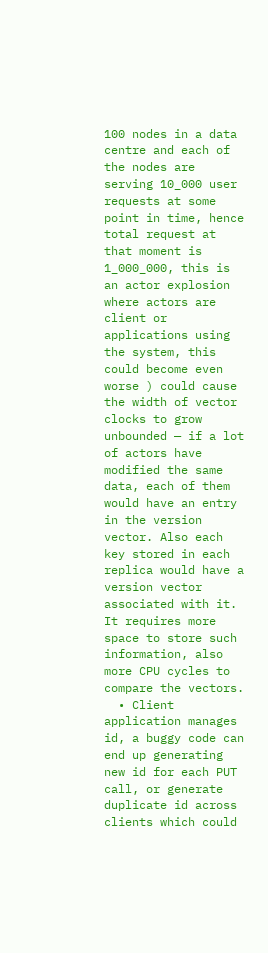100 nodes in a data centre and each of the nodes are serving 10_000 user requests at some point in time, hence total request at that moment is 1_000_000, this is an actor explosion where actors are client or applications using the system, this could become even worse ) could cause the width of vector clocks to grow unbounded — if a lot of actors have modified the same data, each of them would have an entry in the version vector. Also each key stored in each replica would have a version vector associated with it. It requires more space to store such information, also more CPU cycles to compare the vectors.
  • Client application manages id, a buggy code can end up generating new id for each PUT call, or generate duplicate id across clients which could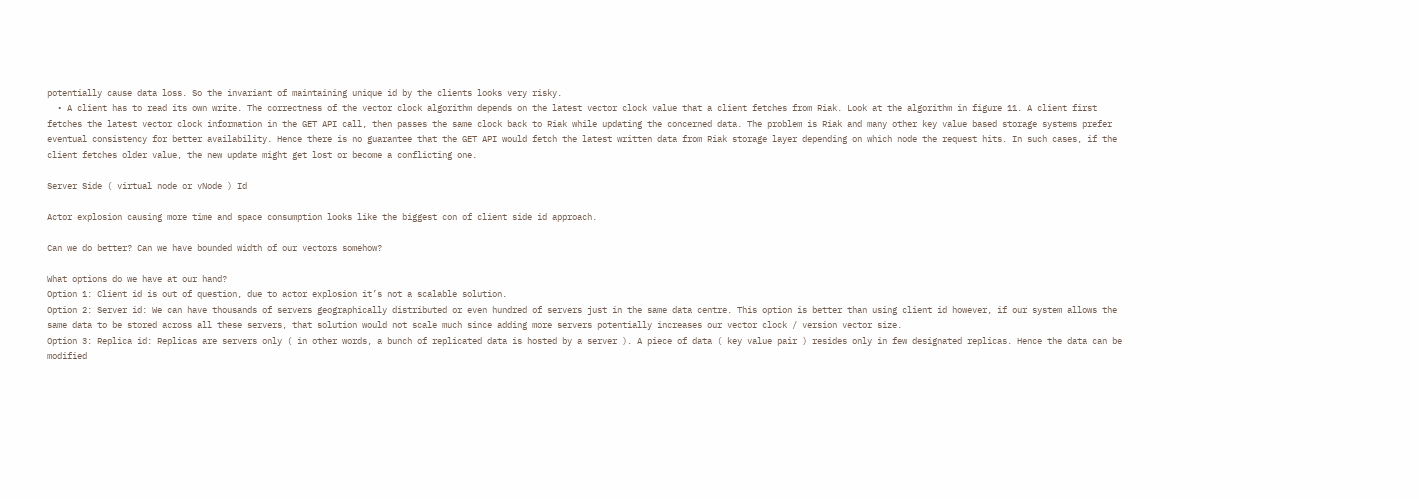potentially cause data loss. So the invariant of maintaining unique id by the clients looks very risky.
  • A client has to read its own write. The correctness of the vector clock algorithm depends on the latest vector clock value that a client fetches from Riak. Look at the algorithm in figure 11. A client first fetches the latest vector clock information in the GET API call, then passes the same clock back to Riak while updating the concerned data. The problem is Riak and many other key value based storage systems prefer eventual consistency for better availability. Hence there is no guarantee that the GET API would fetch the latest written data from Riak storage layer depending on which node the request hits. In such cases, if the client fetches older value, the new update might get lost or become a conflicting one.

Server Side ( virtual node or vNode ) Id

Actor explosion causing more time and space consumption looks like the biggest con of client side id approach.

Can we do better? Can we have bounded width of our vectors somehow?

What options do we have at our hand?
Option 1: Client id is out of question, due to actor explosion it’s not a scalable solution.
Option 2: Server id: We can have thousands of servers geographically distributed or even hundred of servers just in the same data centre. This option is better than using client id however, if our system allows the same data to be stored across all these servers, that solution would not scale much since adding more servers potentially increases our vector clock / version vector size.
Option 3: Replica id: Replicas are servers only ( in other words, a bunch of replicated data is hosted by a server ). A piece of data ( key value pair ) resides only in few designated replicas. Hence the data can be modified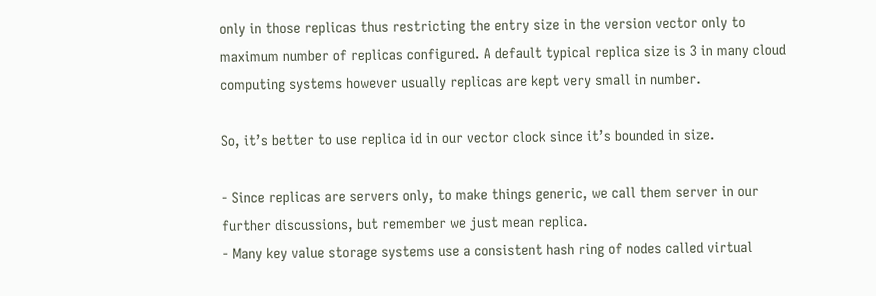only in those replicas thus restricting the entry size in the version vector only to maximum number of replicas configured. A default typical replica size is 3 in many cloud computing systems however usually replicas are kept very small in number.

So, it’s better to use replica id in our vector clock since it’s bounded in size.

- Since replicas are servers only, to make things generic, we call them server in our further discussions, but remember we just mean replica.
- Many key value storage systems use a consistent hash ring of nodes called virtual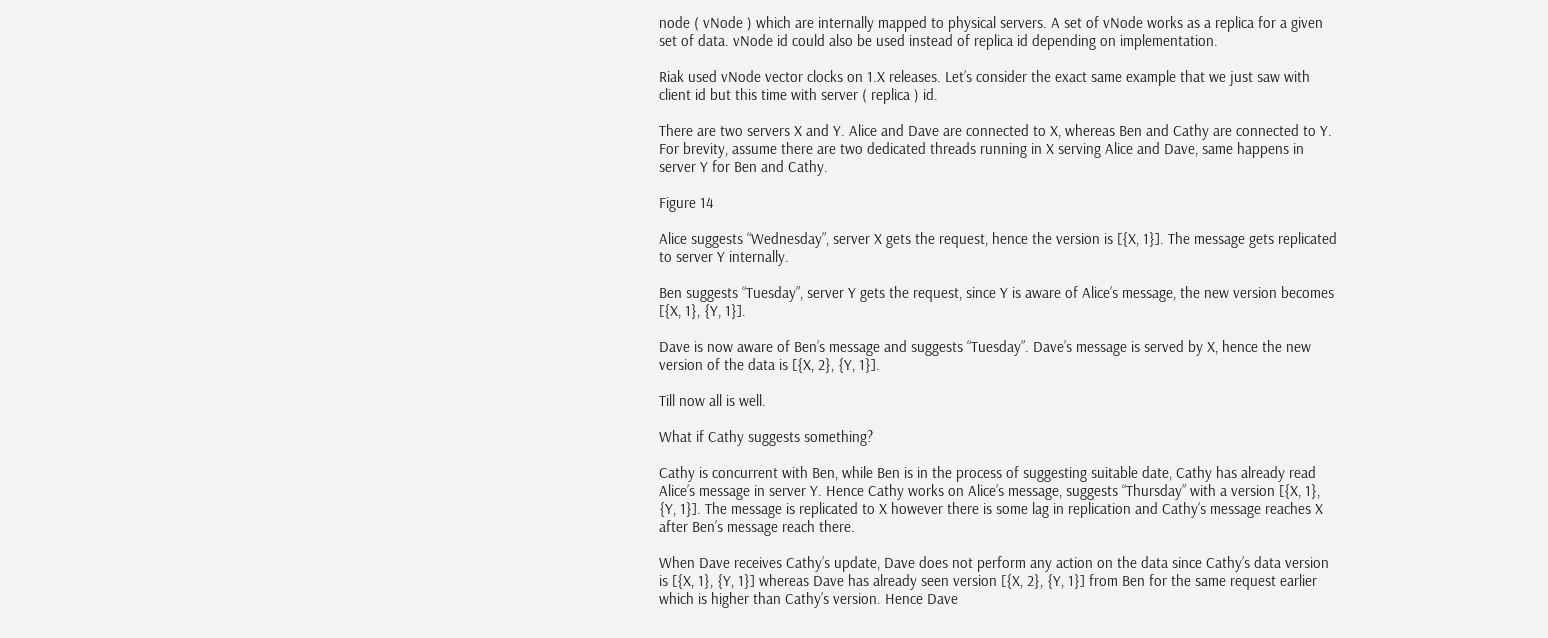node ( vNode ) which are internally mapped to physical servers. A set of vNode works as a replica for a given set of data. vNode id could also be used instead of replica id depending on implementation.

Riak used vNode vector clocks on 1.X releases. Let’s consider the exact same example that we just saw with client id but this time with server ( replica ) id.

There are two servers X and Y. Alice and Dave are connected to X, whereas Ben and Cathy are connected to Y. For brevity, assume there are two dedicated threads running in X serving Alice and Dave, same happens in server Y for Ben and Cathy.

Figure 14

Alice suggests “Wednesday”, server X gets the request, hence the version is [{X, 1}]. The message gets replicated to server Y internally.

Ben suggests “Tuesday”, server Y gets the request, since Y is aware of Alice’s message, the new version becomes [{X, 1}, {Y, 1}].

Dave is now aware of Ben’s message and suggests “Tuesday”. Dave’s message is served by X, hence the new version of the data is [{X, 2}, {Y, 1}].

Till now all is well.

What if Cathy suggests something?

Cathy is concurrent with Ben, while Ben is in the process of suggesting suitable date, Cathy has already read Alice’s message in server Y. Hence Cathy works on Alice’s message, suggests “Thursday” with a version [{X, 1}, {Y, 1}]. The message is replicated to X however there is some lag in replication and Cathy’s message reaches X after Ben’s message reach there.

When Dave receives Cathy’s update, Dave does not perform any action on the data since Cathy’s data version is [{X, 1}, {Y, 1}] whereas Dave has already seen version [{X, 2}, {Y, 1}] from Ben for the same request earlier which is higher than Cathy’s version. Hence Dave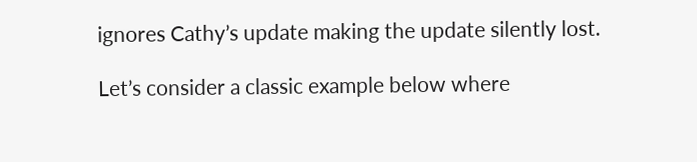ignores Cathy’s update making the update silently lost.

Let’s consider a classic example below where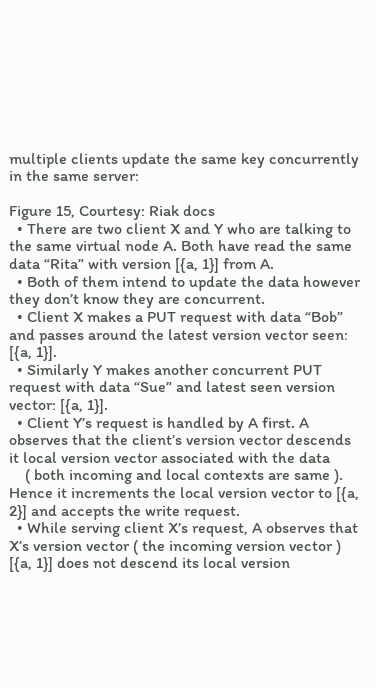multiple clients update the same key concurrently in the same server:

Figure 15, Courtesy: Riak docs
  • There are two client X and Y who are talking to the same virtual node A. Both have read the same data “Rita” with version [{a, 1}] from A.
  • Both of them intend to update the data however they don’t know they are concurrent.
  • Client X makes a PUT request with data “Bob” and passes around the latest version vector seen: [{a, 1}].
  • Similarly Y makes another concurrent PUT request with data “Sue” and latest seen version vector: [{a, 1}].
  • Client Y’s request is handled by A first. A observes that the client’s version vector descends it local version vector associated with the data
    ( both incoming and local contexts are same ). Hence it increments the local version vector to [{a, 2}] and accepts the write request.
  • While serving client X’s request, A observes that X’s version vector ( the incoming version vector ) [{a, 1}] does not descend its local version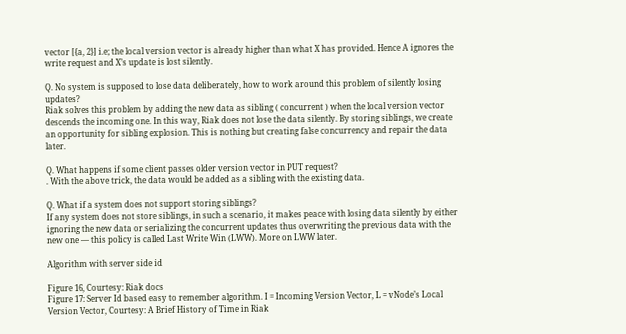vector [{a, 2}] i.e; the local version vector is already higher than what X has provided. Hence A ignores the write request and X’s update is lost silently.

Q. No system is supposed to lose data deliberately, how to work around this problem of silently losing updates?
Riak solves this problem by adding the new data as sibling ( concurrent ) when the local version vector descends the incoming one. In this way, Riak does not lose the data silently. By storing siblings, we create an opportunity for sibling explosion. This is nothing but creating false concurrency and repair the data later.

Q. What happens if some client passes older version vector in PUT request?
. With the above trick, the data would be added as a sibling with the existing data.

Q. What if a system does not support storing siblings?
If any system does not store siblings, in such a scenario, it makes peace with losing data silently by either ignoring the new data or serializing the concurrent updates thus overwriting the previous data with the new one — this policy is called Last Write Win (LWW). More on LWW later.

Algorithm with server side id

Figure 16, Courtesy: Riak docs
Figure 17: Server Id based easy to remember algorithm. I = Incoming Version Vector, L = vNode’s Local Version Vector, Courtesy: A Brief History of Time in Riak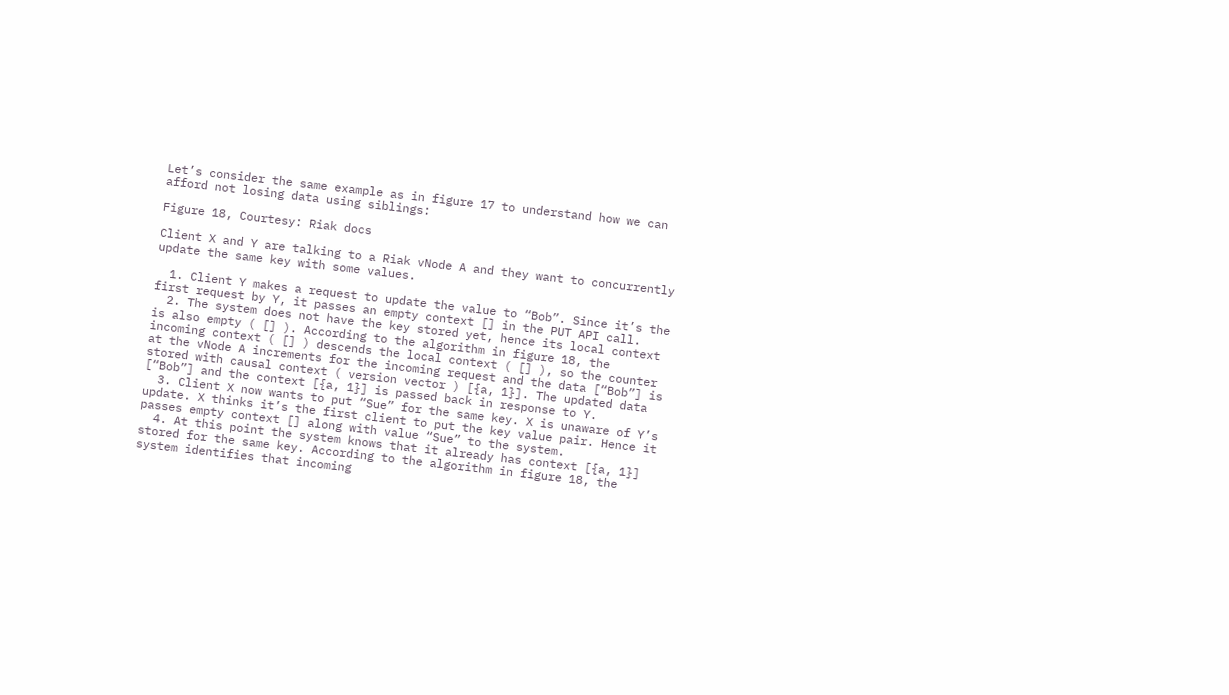Let’s consider the same example as in figure 17 to understand how we can afford not losing data using siblings:

Figure 18, Courtesy: Riak docs

Client X and Y are talking to a Riak vNode A and they want to concurrently update the same key with some values.

  1. Client Y makes a request to update the value to “Bob”. Since it’s the first request by Y, it passes an empty context [] in the PUT API call.
  2. The system does not have the key stored yet, hence its local context is also empty ( [] ). According to the algorithm in figure 18, the incoming context ( [] ) descends the local context ( [] ), so the counter at the vNode A increments for the incoming request and the data [“Bob”] is stored with causal context ( version vector ) [{a, 1}]. The updated data [“Bob”] and the context [{a, 1}] is passed back in response to Y.
  3. Client X now wants to put “Sue” for the same key. X is unaware of Y’s update. X thinks it’s the first client to put the key value pair. Hence it passes empty context [] along with value “Sue” to the system.
  4. At this point the system knows that it already has context [{a, 1}] stored for the same key. According to the algorithm in figure 18, the system identifies that incoming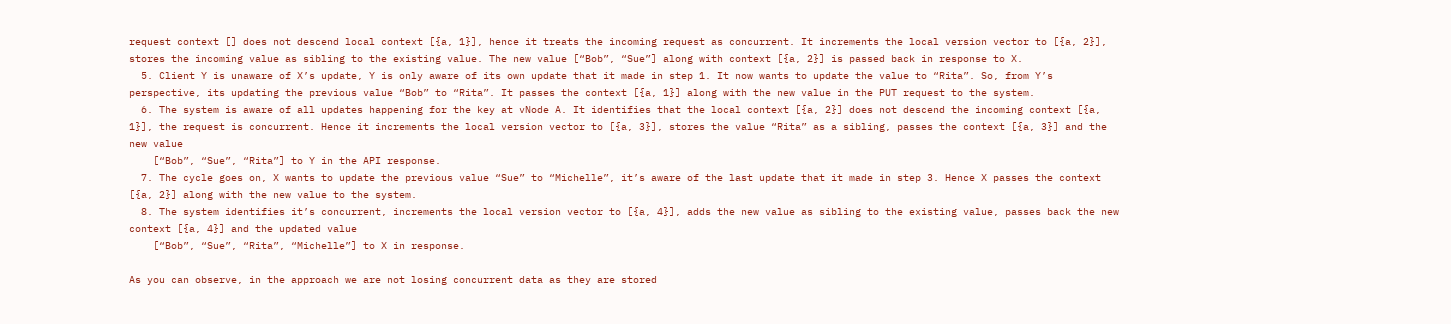request context [] does not descend local context [{a, 1}], hence it treats the incoming request as concurrent. It increments the local version vector to [{a, 2}], stores the incoming value as sibling to the existing value. The new value [“Bob”, “Sue”] along with context [{a, 2}] is passed back in response to X.
  5. Client Y is unaware of X’s update, Y is only aware of its own update that it made in step 1. It now wants to update the value to “Rita”. So, from Y’s perspective, its updating the previous value “Bob” to “Rita”. It passes the context [{a, 1}] along with the new value in the PUT request to the system.
  6. The system is aware of all updates happening for the key at vNode A. It identifies that the local context [{a, 2}] does not descend the incoming context [{a, 1}], the request is concurrent. Hence it increments the local version vector to [{a, 3}], stores the value “Rita” as a sibling, passes the context [{a, 3}] and the new value
    [“Bob”, “Sue”, “Rita”] to Y in the API response.
  7. The cycle goes on, X wants to update the previous value “Sue” to “Michelle”, it’s aware of the last update that it made in step 3. Hence X passes the context [{a, 2}] along with the new value to the system.
  8. The system identifies it’s concurrent, increments the local version vector to [{a, 4}], adds the new value as sibling to the existing value, passes back the new context [{a, 4}] and the updated value
    [“Bob”, “Sue”, “Rita”, “Michelle”] to X in response.

As you can observe, in the approach we are not losing concurrent data as they are stored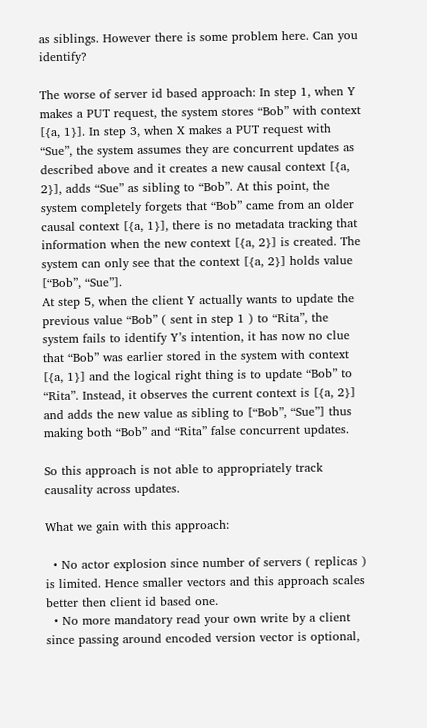as siblings. However there is some problem here. Can you identify?

The worse of server id based approach: In step 1, when Y makes a PUT request, the system stores “Bob” with context [{a, 1}]. In step 3, when X makes a PUT request with “Sue”, the system assumes they are concurrent updates as described above and it creates a new causal context [{a, 2}], adds “Sue” as sibling to “Bob”. At this point, the system completely forgets that “Bob” came from an older causal context [{a, 1}], there is no metadata tracking that information when the new context [{a, 2}] is created. The system can only see that the context [{a, 2}] holds value [“Bob”, “Sue”].
At step 5, when the client Y actually wants to update the previous value “Bob” ( sent in step 1 ) to “Rita”, the system fails to identify Y’s intention, it has now no clue that “Bob” was earlier stored in the system with context [{a, 1}] and the logical right thing is to update “Bob” to “Rita”. Instead, it observes the current context is [{a, 2}] and adds the new value as sibling to [“Bob”, “Sue”] thus making both “Bob” and “Rita” false concurrent updates.

So this approach is not able to appropriately track causality across updates.

What we gain with this approach:

  • No actor explosion since number of servers ( replicas ) is limited. Hence smaller vectors and this approach scales better then client id based one.
  • No more mandatory read your own write by a client since passing around encoded version vector is optional,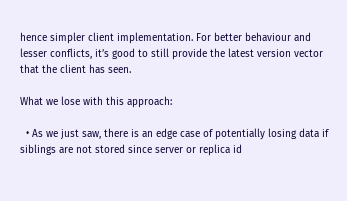hence simpler client implementation. For better behaviour and lesser conflicts, it’s good to still provide the latest version vector that the client has seen.

What we lose with this approach:

  • As we just saw, there is an edge case of potentially losing data if siblings are not stored since server or replica id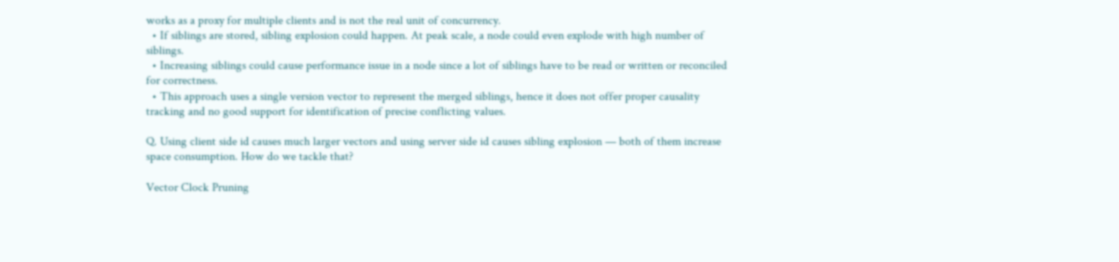works as a proxy for multiple clients and is not the real unit of concurrency.
  • If siblings are stored, sibling explosion could happen. At peak scale, a node could even explode with high number of siblings.
  • Increasing siblings could cause performance issue in a node since a lot of siblings have to be read or written or reconciled for correctness.
  • This approach uses a single version vector to represent the merged siblings, hence it does not offer proper causality tracking and no good support for identification of precise conflicting values.

Q. Using client side id causes much larger vectors and using server side id causes sibling explosion — both of them increase space consumption. How do we tackle that?

Vector Clock Pruning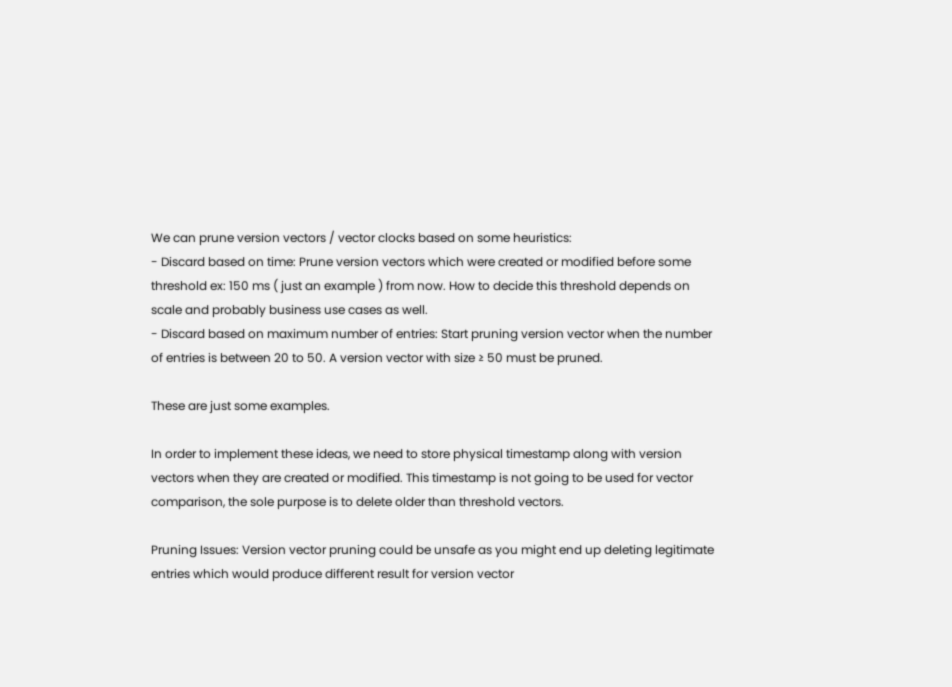We can prune version vectors / vector clocks based on some heuristics:
- Discard based on time: Prune version vectors which were created or modified before some threshold ex: 150 ms ( just an example ) from now. How to decide this threshold depends on scale and probably business use cases as well.
- Discard based on maximum number of entries: Start pruning version vector when the number of entries is between 20 to 50. A version vector with size ≥ 50 must be pruned.

These are just some examples.

In order to implement these ideas, we need to store physical timestamp along with version vectors when they are created or modified. This timestamp is not going to be used for vector comparison, the sole purpose is to delete older than threshold vectors.

Pruning Issues: Version vector pruning could be unsafe as you might end up deleting legitimate entries which would produce different result for version vector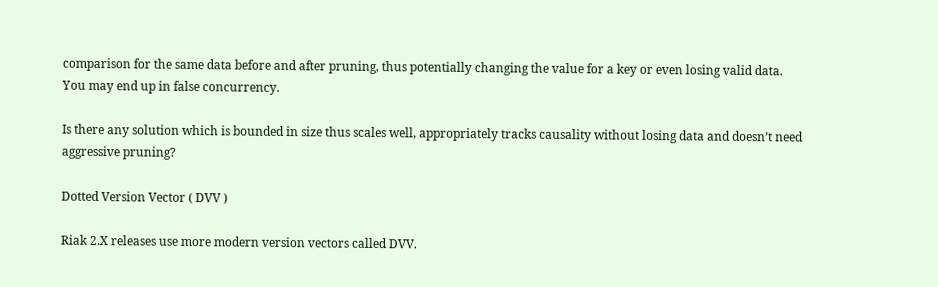comparison for the same data before and after pruning, thus potentially changing the value for a key or even losing valid data. You may end up in false concurrency.

Is there any solution which is bounded in size thus scales well, appropriately tracks causality without losing data and doesn’t need aggressive pruning?

Dotted Version Vector ( DVV )

Riak 2.X releases use more modern version vectors called DVV.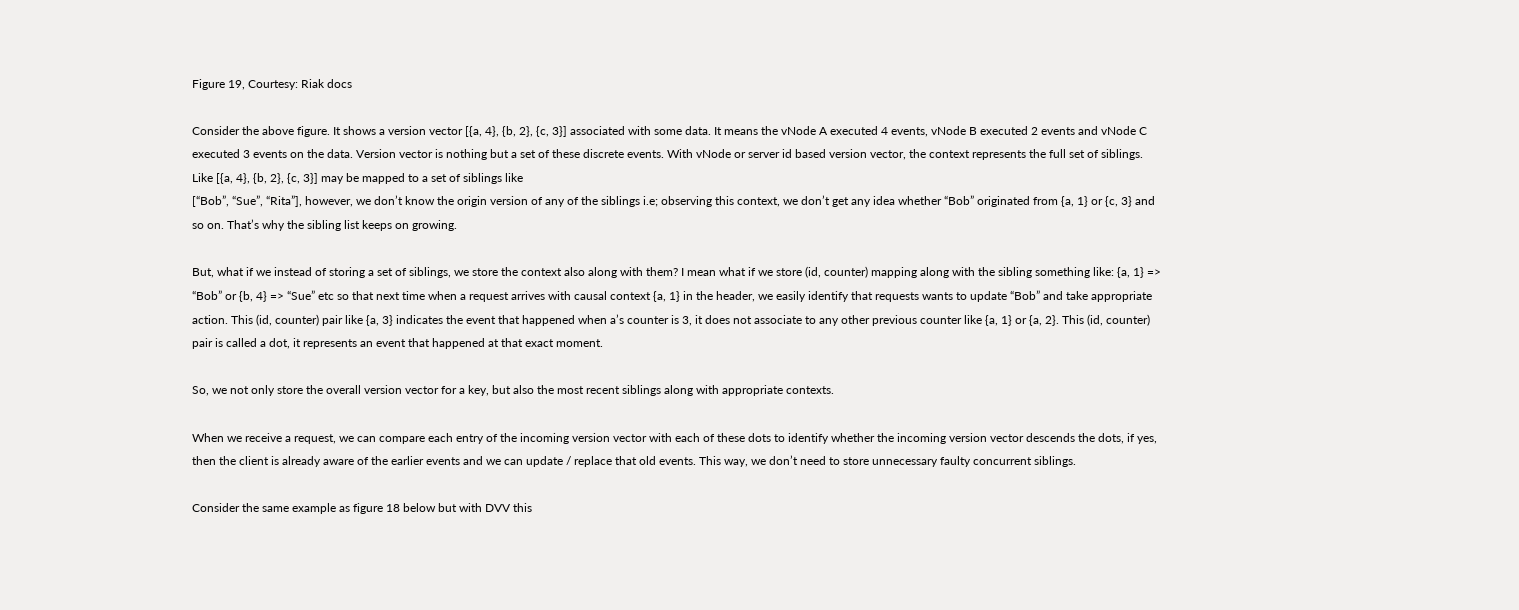Figure 19, Courtesy: Riak docs

Consider the above figure. It shows a version vector [{a, 4}, {b, 2}, {c, 3}] associated with some data. It means the vNode A executed 4 events, vNode B executed 2 events and vNode C executed 3 events on the data. Version vector is nothing but a set of these discrete events. With vNode or server id based version vector, the context represents the full set of siblings. Like [{a, 4}, {b, 2}, {c, 3}] may be mapped to a set of siblings like
[“Bob”, “Sue”, “Rita”], however, we don’t know the origin version of any of the siblings i.e; observing this context, we don’t get any idea whether “Bob” originated from {a, 1} or {c, 3} and so on. That’s why the sibling list keeps on growing.

But, what if we instead of storing a set of siblings, we store the context also along with them? I mean what if we store (id, counter) mapping along with the sibling something like: {a, 1} => “Bob” or {b, 4} => “Sue” etc so that next time when a request arrives with causal context {a, 1} in the header, we easily identify that requests wants to update “Bob” and take appropriate action. This (id, counter) pair like {a, 3} indicates the event that happened when a’s counter is 3, it does not associate to any other previous counter like {a, 1} or {a, 2}. This (id, counter) pair is called a dot, it represents an event that happened at that exact moment.

So, we not only store the overall version vector for a key, but also the most recent siblings along with appropriate contexts.

When we receive a request, we can compare each entry of the incoming version vector with each of these dots to identify whether the incoming version vector descends the dots, if yes, then the client is already aware of the earlier events and we can update / replace that old events. This way, we don’t need to store unnecessary faulty concurrent siblings.

Consider the same example as figure 18 below but with DVV this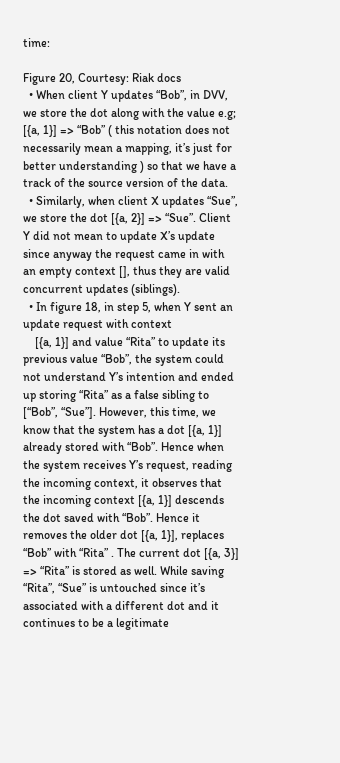time:

Figure 20, Courtesy: Riak docs
  • When client Y updates “Bob”, in DVV, we store the dot along with the value e.g; [{a, 1}] => “Bob” ( this notation does not necessarily mean a mapping, it’s just for better understanding ) so that we have a track of the source version of the data.
  • Similarly, when client X updates “Sue”, we store the dot [{a, 2}] => “Sue”. Client Y did not mean to update X’s update since anyway the request came in with an empty context [], thus they are valid concurrent updates (siblings).
  • In figure 18, in step 5, when Y sent an update request with context
    [{a, 1}] and value “Rita” to update its previous value “Bob”, the system could not understand Y’s intention and ended up storing “Rita” as a false sibling to [“Bob”, “Sue”]. However, this time, we know that the system has a dot [{a, 1}] already stored with “Bob”. Hence when the system receives Y’s request, reading the incoming context, it observes that the incoming context [{a, 1}] descends the dot saved with “Bob”. Hence it removes the older dot [{a, 1}], replaces “Bob” with “Rita” . The current dot [{a, 3}] => “Rita” is stored as well. While saving “Rita”, “Sue” is untouched since it’s associated with a different dot and it continues to be a legitimate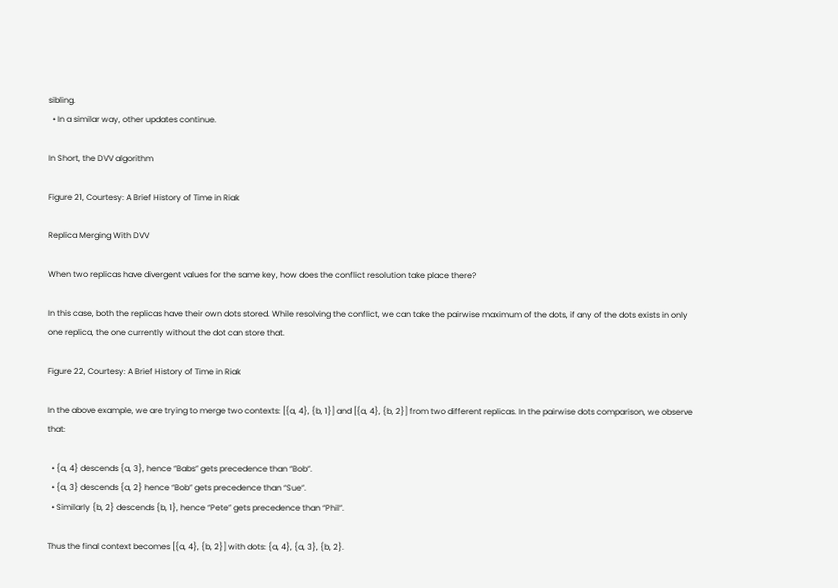sibling.
  • In a similar way, other updates continue.

In Short, the DVV algorithm

Figure 21, Courtesy: A Brief History of Time in Riak

Replica Merging With DVV

When two replicas have divergent values for the same key, how does the conflict resolution take place there?

In this case, both the replicas have their own dots stored. While resolving the conflict, we can take the pairwise maximum of the dots, if any of the dots exists in only one replica, the one currently without the dot can store that.

Figure 22, Courtesy: A Brief History of Time in Riak

In the above example, we are trying to merge two contexts: [{a, 4}, {b, 1}] and [{a, 4}, {b, 2}] from two different replicas. In the pairwise dots comparison, we observe that:

  • {a, 4} descends {a, 3}, hence “Babs” gets precedence than “Bob”.
  • {a, 3} descends {a, 2} hence “Bob” gets precedence than “Sue”.
  • Similarly {b, 2} descends {b, 1}, hence “Pete” gets precedence than “Phil”.

Thus the final context becomes [{a, 4}, {b, 2}] with dots: {a, 4}, {a, 3}, {b, 2}.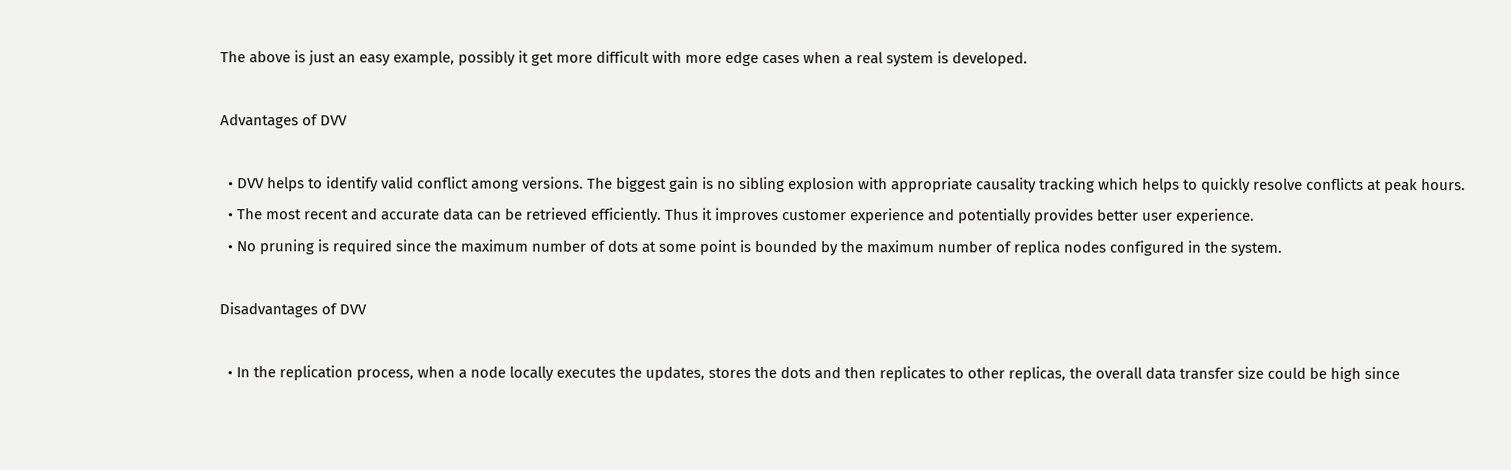The above is just an easy example, possibly it get more difficult with more edge cases when a real system is developed.

Advantages of DVV

  • DVV helps to identify valid conflict among versions. The biggest gain is no sibling explosion with appropriate causality tracking which helps to quickly resolve conflicts at peak hours.
  • The most recent and accurate data can be retrieved efficiently. Thus it improves customer experience and potentially provides better user experience.
  • No pruning is required since the maximum number of dots at some point is bounded by the maximum number of replica nodes configured in the system.

Disadvantages of DVV

  • In the replication process, when a node locally executes the updates, stores the dots and then replicates to other replicas, the overall data transfer size could be high since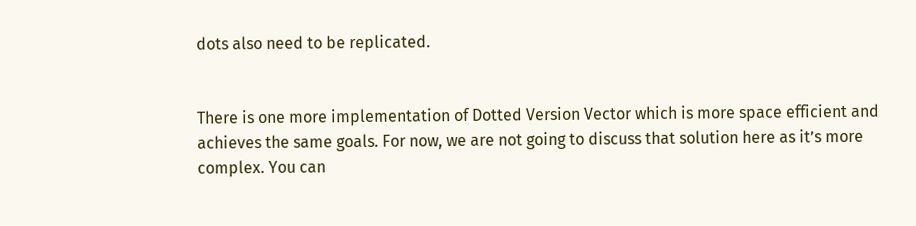dots also need to be replicated.


There is one more implementation of Dotted Version Vector which is more space efficient and achieves the same goals. For now, we are not going to discuss that solution here as it’s more complex. You can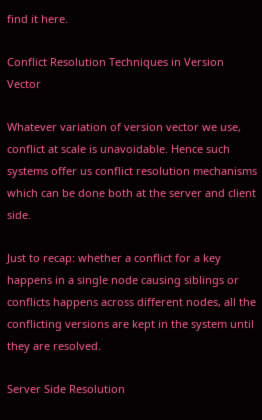find it here.

Conflict Resolution Techniques in Version Vector

Whatever variation of version vector we use, conflict at scale is unavoidable. Hence such systems offer us conflict resolution mechanisms which can be done both at the server and client side.

Just to recap: whether a conflict for a key happens in a single node causing siblings or conflicts happens across different nodes, all the conflicting versions are kept in the system until they are resolved.

Server Side Resolution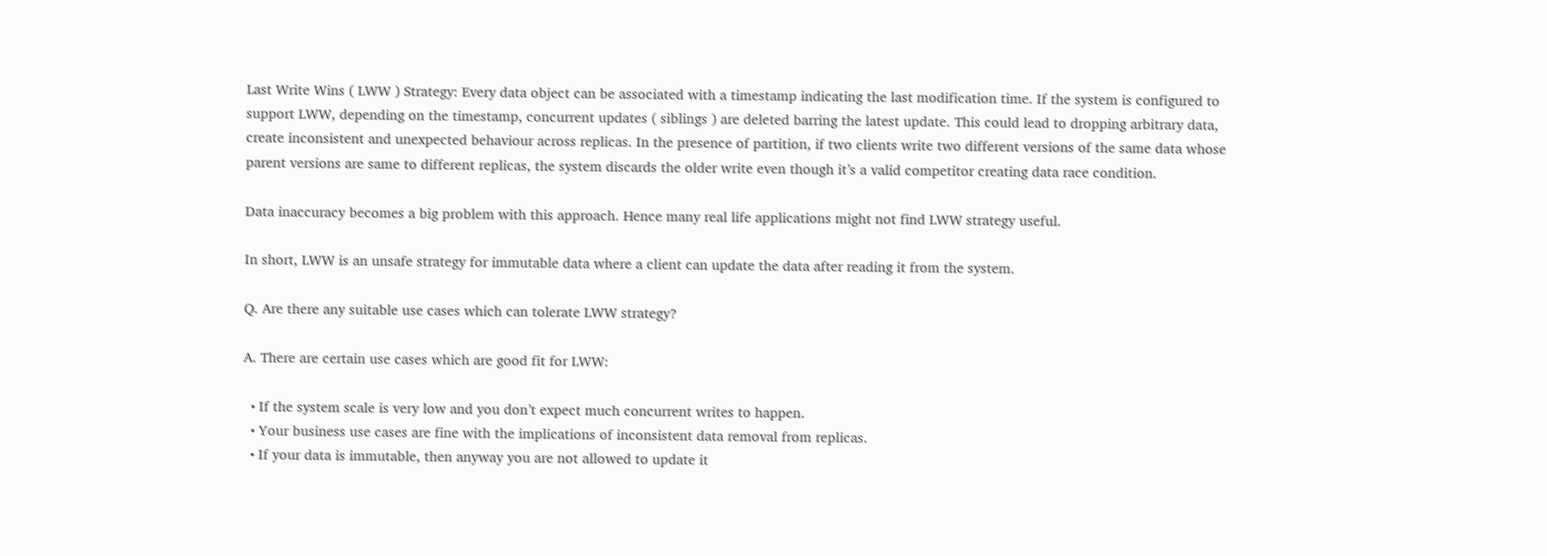Last Write Wins ( LWW ) Strategy: Every data object can be associated with a timestamp indicating the last modification time. If the system is configured to support LWW, depending on the timestamp, concurrent updates ( siblings ) are deleted barring the latest update. This could lead to dropping arbitrary data, create inconsistent and unexpected behaviour across replicas. In the presence of partition, if two clients write two different versions of the same data whose parent versions are same to different replicas, the system discards the older write even though it’s a valid competitor creating data race condition.

Data inaccuracy becomes a big problem with this approach. Hence many real life applications might not find LWW strategy useful.

In short, LWW is an unsafe strategy for immutable data where a client can update the data after reading it from the system.

Q. Are there any suitable use cases which can tolerate LWW strategy?

A. There are certain use cases which are good fit for LWW:

  • If the system scale is very low and you don’t expect much concurrent writes to happen.
  • Your business use cases are fine with the implications of inconsistent data removal from replicas.
  • If your data is immutable, then anyway you are not allowed to update it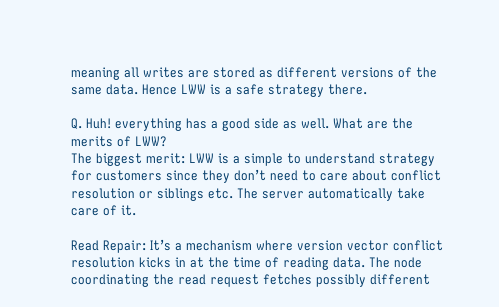meaning all writes are stored as different versions of the same data. Hence LWW is a safe strategy there.

Q. Huh! everything has a good side as well. What are the merits of LWW?
The biggest merit: LWW is a simple to understand strategy for customers since they don’t need to care about conflict resolution or siblings etc. The server automatically take care of it.

Read Repair: It’s a mechanism where version vector conflict resolution kicks in at the time of reading data. The node coordinating the read request fetches possibly different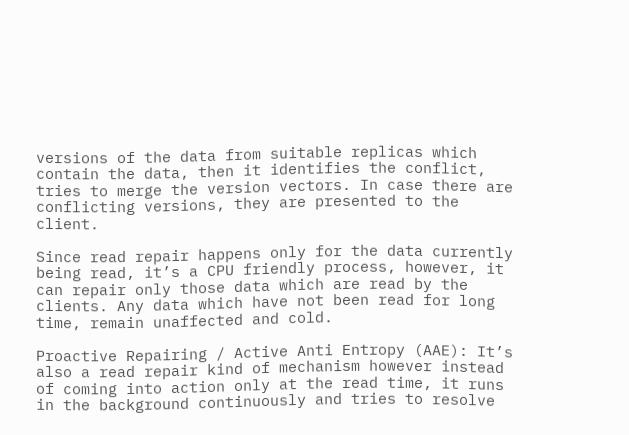versions of the data from suitable replicas which contain the data, then it identifies the conflict, tries to merge the version vectors. In case there are conflicting versions, they are presented to the client.

Since read repair happens only for the data currently being read, it’s a CPU friendly process, however, it can repair only those data which are read by the clients. Any data which have not been read for long time, remain unaffected and cold.

Proactive Repairing / Active Anti Entropy (AAE): It’s also a read repair kind of mechanism however instead of coming into action only at the read time, it runs in the background continuously and tries to resolve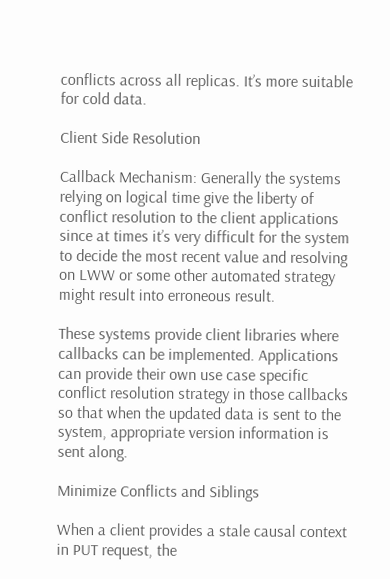conflicts across all replicas. It’s more suitable for cold data.

Client Side Resolution

Callback Mechanism: Generally the systems relying on logical time give the liberty of conflict resolution to the client applications since at times it’s very difficult for the system to decide the most recent value and resolving on LWW or some other automated strategy might result into erroneous result.

These systems provide client libraries where callbacks can be implemented. Applications can provide their own use case specific conflict resolution strategy in those callbacks so that when the updated data is sent to the system, appropriate version information is sent along.

Minimize Conflicts and Siblings

When a client provides a stale causal context in PUT request, the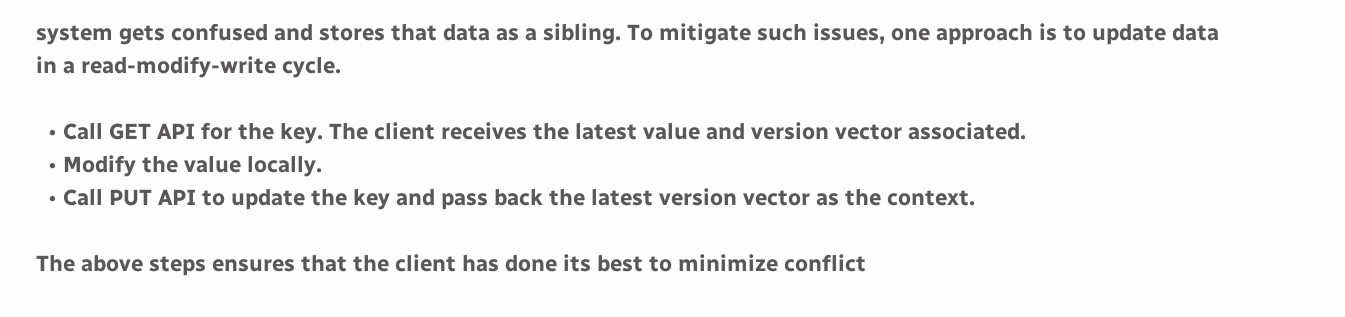system gets confused and stores that data as a sibling. To mitigate such issues, one approach is to update data in a read-modify-write cycle.

  • Call GET API for the key. The client receives the latest value and version vector associated.
  • Modify the value locally.
  • Call PUT API to update the key and pass back the latest version vector as the context.

The above steps ensures that the client has done its best to minimize conflict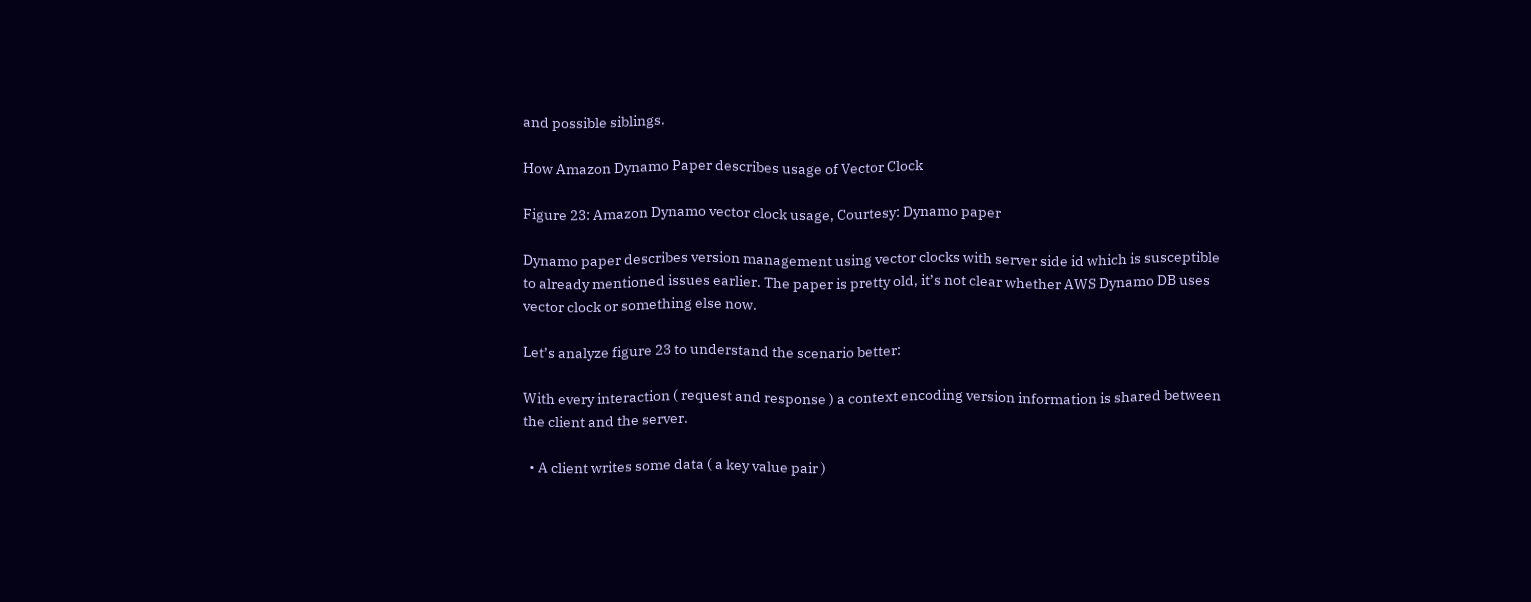and possible siblings.

How Amazon Dynamo Paper describes usage of Vector Clock

Figure 23: Amazon Dynamo vector clock usage, Courtesy: Dynamo paper

Dynamo paper describes version management using vector clocks with server side id which is susceptible to already mentioned issues earlier. The paper is pretty old, it’s not clear whether AWS Dynamo DB uses vector clock or something else now.

Let’s analyze figure 23 to understand the scenario better:

With every interaction ( request and response ) a context encoding version information is shared between the client and the server.

  • A client writes some data ( a key value pair )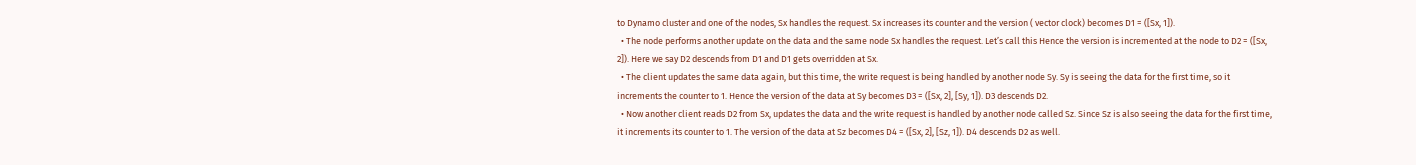to Dynamo cluster and one of the nodes, Sx handles the request. Sx increases its counter and the version ( vector clock) becomes D1 = ([Sx, 1]).
  • The node performs another update on the data and the same node Sx handles the request. Let’s call this Hence the version is incremented at the node to D2 = ([Sx, 2]). Here we say D2 descends from D1 and D1 gets overridden at Sx.
  • The client updates the same data again, but this time, the write request is being handled by another node Sy. Sy is seeing the data for the first time, so it increments the counter to 1. Hence the version of the data at Sy becomes D3 = ([Sx, 2], [Sy, 1]). D3 descends D2.
  • Now another client reads D2 from Sx, updates the data and the write request is handled by another node called Sz. Since Sz is also seeing the data for the first time, it increments its counter to 1. The version of the data at Sz becomes D4 = ([Sx, 2], [Sz, 1]). D4 descends D2 as well.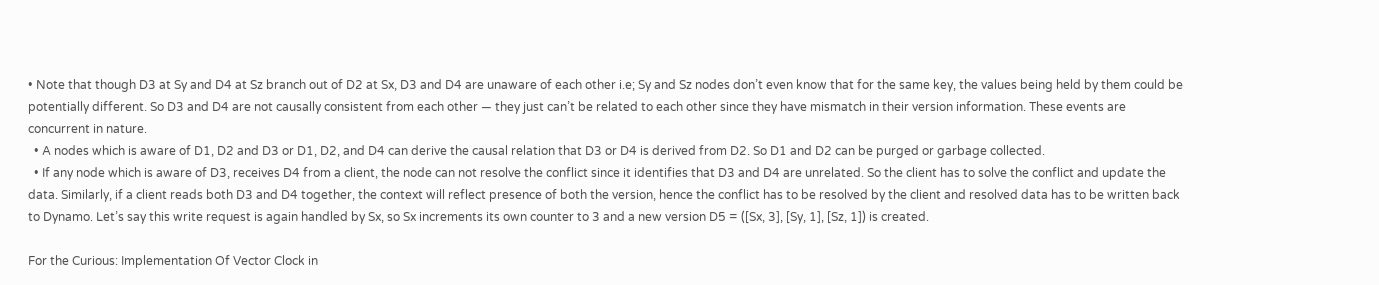• Note that though D3 at Sy and D4 at Sz branch out of D2 at Sx, D3 and D4 are unaware of each other i.e; Sy and Sz nodes don’t even know that for the same key, the values being held by them could be potentially different. So D3 and D4 are not causally consistent from each other — they just can’t be related to each other since they have mismatch in their version information. These events are concurrent in nature.
  • A nodes which is aware of D1, D2 and D3 or D1, D2, and D4 can derive the causal relation that D3 or D4 is derived from D2. So D1 and D2 can be purged or garbage collected.
  • If any node which is aware of D3, receives D4 from a client, the node can not resolve the conflict since it identifies that D3 and D4 are unrelated. So the client has to solve the conflict and update the data. Similarly, if a client reads both D3 and D4 together, the context will reflect presence of both the version, hence the conflict has to be resolved by the client and resolved data has to be written back to Dynamo. Let’s say this write request is again handled by Sx, so Sx increments its own counter to 3 and a new version D5 = ([Sx, 3], [Sy, 1], [Sz, 1]) is created.

For the Curious: Implementation Of Vector Clock in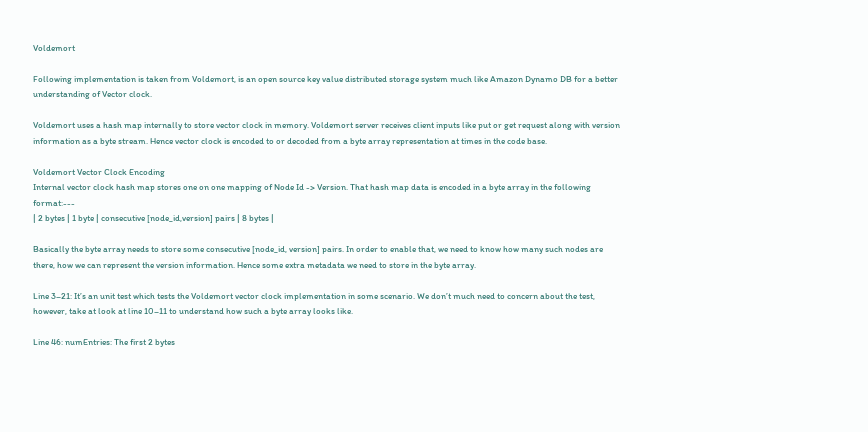Voldemort

Following implementation is taken from Voldemort, is an open source key value distributed storage system much like Amazon Dynamo DB for a better understanding of Vector clock.

Voldemort uses a hash map internally to store vector clock in memory. Voldemort server receives client inputs like put or get request along with version information as a byte stream. Hence vector clock is encoded to or decoded from a byte array representation at times in the code base.

Voldemort Vector Clock Encoding
Internal vector clock hash map stores one on one mapping of Node Id -> Version. That hash map data is encoded in a byte array in the following format:---
| 2 bytes | 1 byte | consecutive [node_id,version] pairs | 8 bytes |

Basically the byte array needs to store some consecutive [node_id, version] pairs. In order to enable that, we need to know how many such nodes are there, how we can represent the version information. Hence some extra metadata we need to store in the byte array.

Line 3–21: It’s an unit test which tests the Voldemort vector clock implementation in some scenario. We don’t much need to concern about the test, however, take at look at line 10–11 to understand how such a byte array looks like.

Line 46: numEntries: The first 2 bytes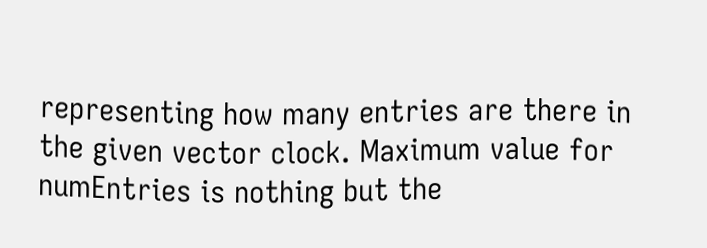representing how many entries are there in the given vector clock. Maximum value for numEntries is nothing but the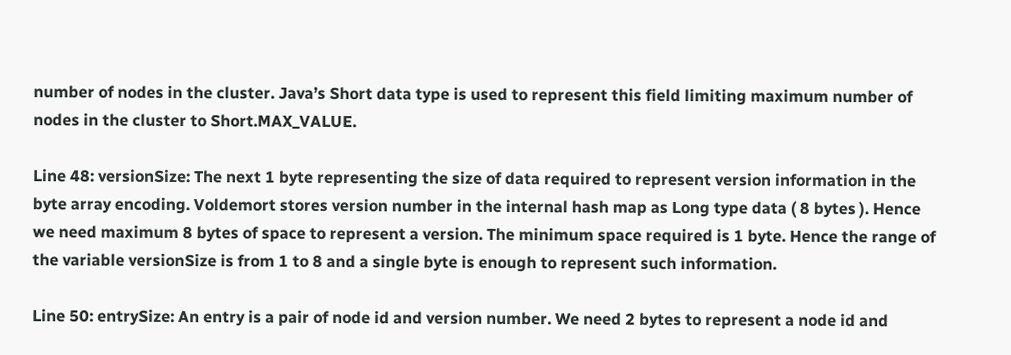number of nodes in the cluster. Java’s Short data type is used to represent this field limiting maximum number of nodes in the cluster to Short.MAX_VALUE.

Line 48: versionSize: The next 1 byte representing the size of data required to represent version information in the byte array encoding. Voldemort stores version number in the internal hash map as Long type data ( 8 bytes ). Hence we need maximum 8 bytes of space to represent a version. The minimum space required is 1 byte. Hence the range of the variable versionSize is from 1 to 8 and a single byte is enough to represent such information.

Line 50: entrySize: An entry is a pair of node id and version number. We need 2 bytes to represent a node id and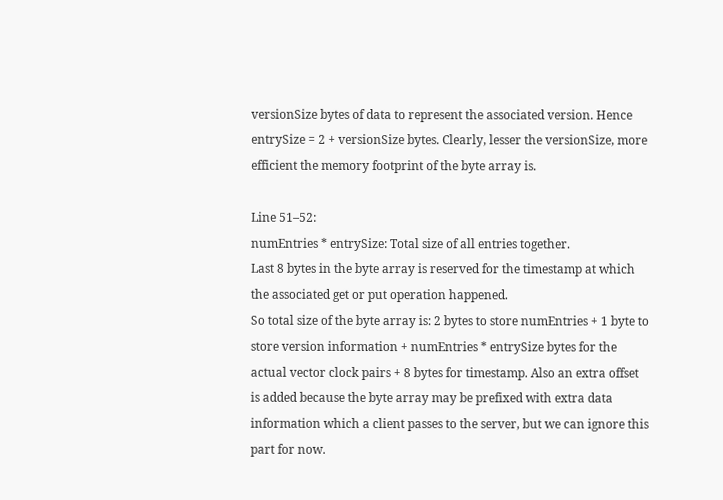versionSize bytes of data to represent the associated version. Hence entrySize = 2 + versionSize bytes. Clearly, lesser the versionSize, more efficient the memory footprint of the byte array is.

Line 51–52:
numEntries * entrySize: Total size of all entries together.
Last 8 bytes in the byte array is reserved for the timestamp at which the associated get or put operation happened.
So total size of the byte array is: 2 bytes to store numEntries + 1 byte to store version information + numEntries * entrySize bytes for the actual vector clock pairs + 8 bytes for timestamp. Also an extra offset is added because the byte array may be prefixed with extra data information which a client passes to the server, but we can ignore this part for now.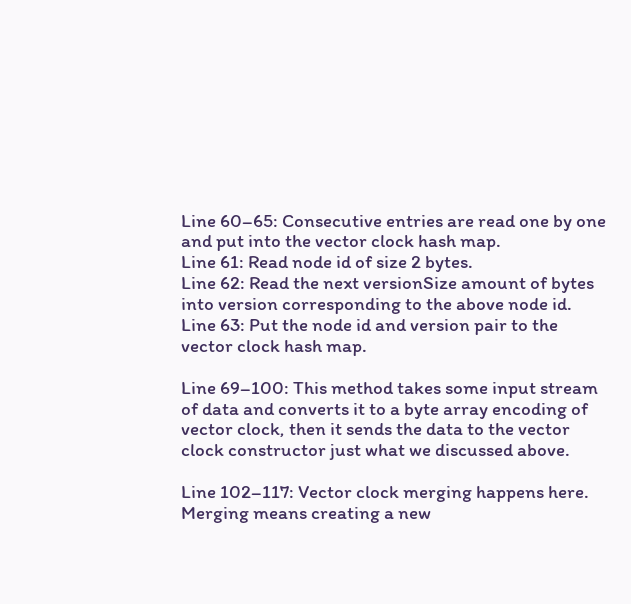Line 60–65: Consecutive entries are read one by one and put into the vector clock hash map.
Line 61: Read node id of size 2 bytes.
Line 62: Read the next versionSize amount of bytes into version corresponding to the above node id.
Line 63: Put the node id and version pair to the vector clock hash map.

Line 69–100: This method takes some input stream of data and converts it to a byte array encoding of vector clock, then it sends the data to the vector clock constructor just what we discussed above.

Line 102–117: Vector clock merging happens here. Merging means creating a new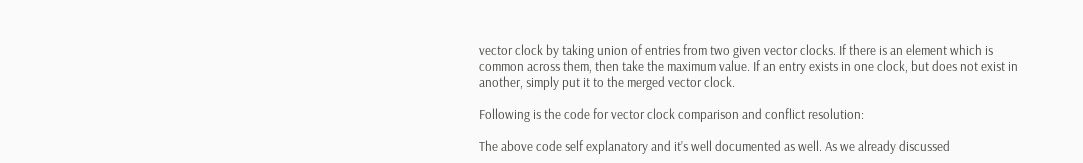vector clock by taking union of entries from two given vector clocks. If there is an element which is common across them, then take the maximum value. If an entry exists in one clock, but does not exist in another, simply put it to the merged vector clock.

Following is the code for vector clock comparison and conflict resolution:

The above code self explanatory and it’s well documented as well. As we already discussed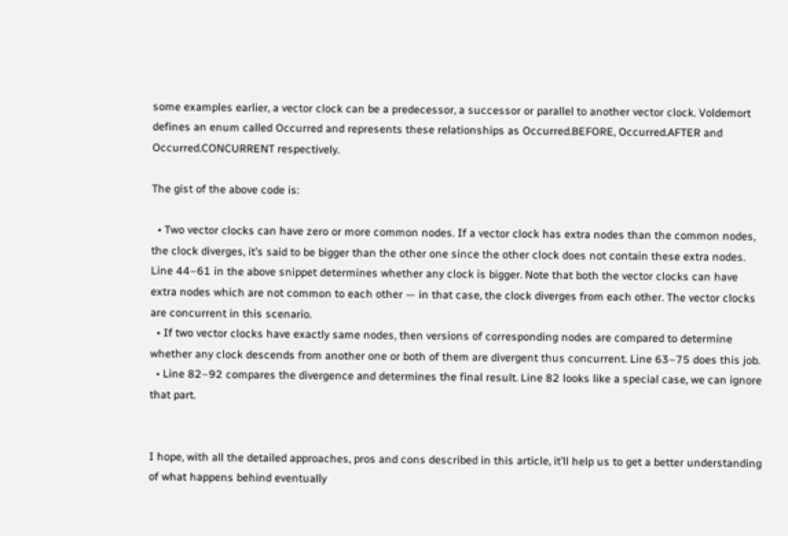some examples earlier, a vector clock can be a predecessor, a successor or parallel to another vector clock. Voldemort defines an enum called Occurred and represents these relationships as Occurred.BEFORE, Occurred.AFTER and Occurred.CONCURRENT respectively.

The gist of the above code is:

  • Two vector clocks can have zero or more common nodes. If a vector clock has extra nodes than the common nodes, the clock diverges, it’s said to be bigger than the other one since the other clock does not contain these extra nodes. Line 44–61 in the above snippet determines whether any clock is bigger. Note that both the vector clocks can have extra nodes which are not common to each other — in that case, the clock diverges from each other. The vector clocks are concurrent in this scenario.
  • If two vector clocks have exactly same nodes, then versions of corresponding nodes are compared to determine whether any clock descends from another one or both of them are divergent thus concurrent. Line 63–75 does this job.
  • Line 82–92 compares the divergence and determines the final result. Line 82 looks like a special case, we can ignore that part.


I hope, with all the detailed approaches, pros and cons described in this article, it’ll help us to get a better understanding of what happens behind eventually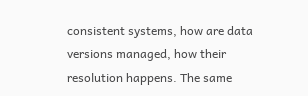consistent systems, how are data versions managed, how their resolution happens. The same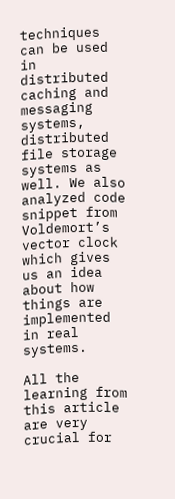techniques can be used in distributed caching and messaging systems, distributed file storage systems as well. We also analyzed code snippet from Voldemort’s vector clock which gives us an idea about how things are implemented in real systems.

All the learning from this article are very crucial for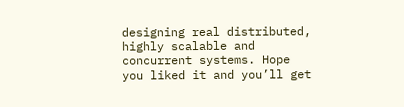designing real distributed, highly scalable and concurrent systems. Hope you liked it and you’ll get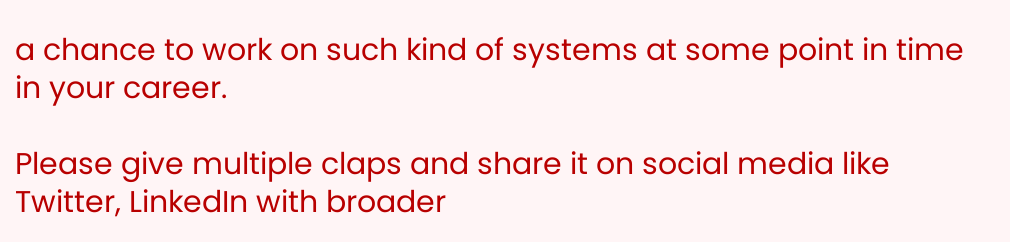a chance to work on such kind of systems at some point in time in your career.

Please give multiple claps and share it on social media like Twitter, LinkedIn with broader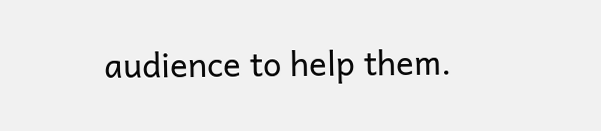audience to help them.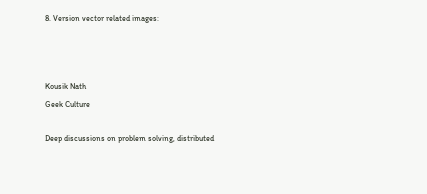8. Version vector related images:



Kousik Nath
Geek Culture

Deep discussions on problem solving, distributed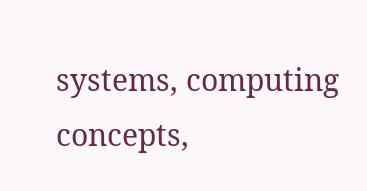systems, computing concepts,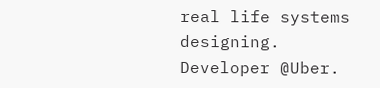real life systems designing. Developer @Uber.